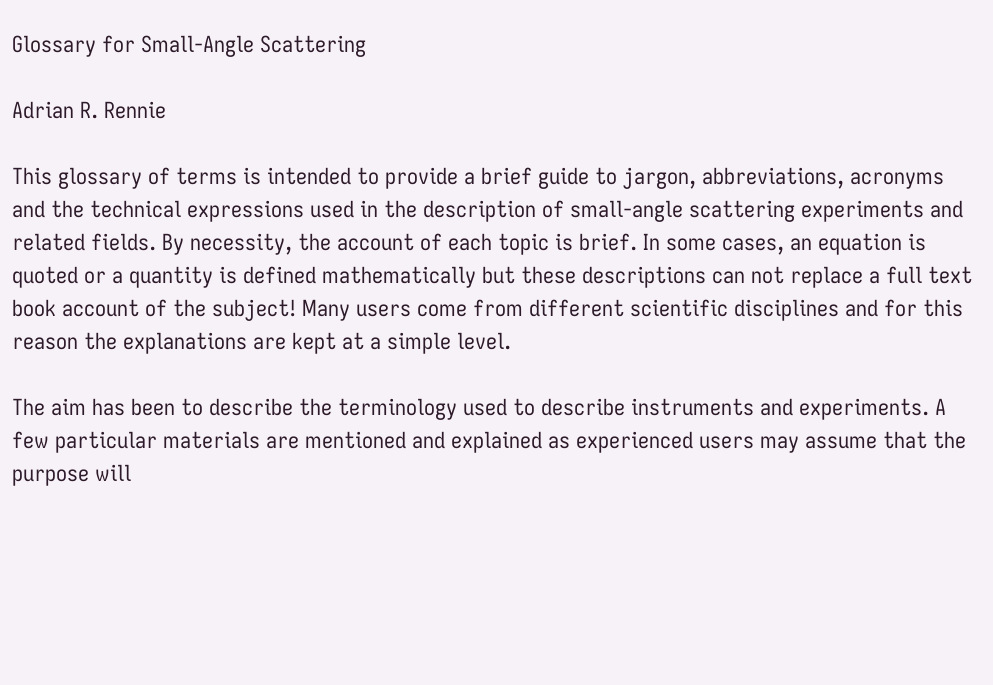Glossary for Small-Angle Scattering

Adrian R. Rennie

This glossary of terms is intended to provide a brief guide to jargon, abbreviations, acronyms and the technical expressions used in the description of small-angle scattering experiments and related fields. By necessity, the account of each topic is brief. In some cases, an equation is quoted or a quantity is defined mathematically but these descriptions can not replace a full text book account of the subject! Many users come from different scientific disciplines and for this reason the explanations are kept at a simple level.

The aim has been to describe the terminology used to describe instruments and experiments. A few particular materials are mentioned and explained as experienced users may assume that the purpose will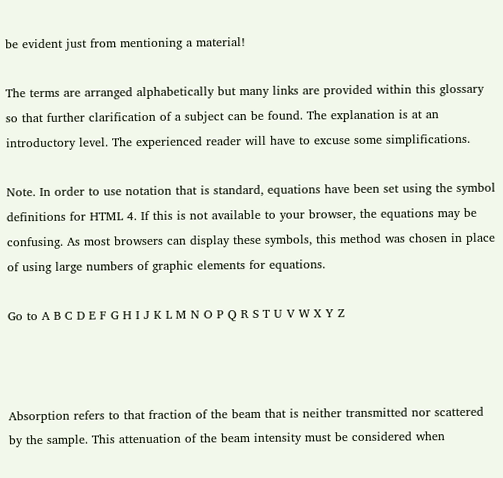be evident just from mentioning a material!

The terms are arranged alphabetically but many links are provided within this glossary so that further clarification of a subject can be found. The explanation is at an introductory level. The experienced reader will have to excuse some simplifications.

Note. In order to use notation that is standard, equations have been set using the symbol definitions for HTML 4. If this is not available to your browser, the equations may be confusing. As most browsers can display these symbols, this method was chosen in place of using large numbers of graphic elements for equations.

Go to A B C D E F G H I J K L M N O P Q R S T U V W X Y Z



Absorption refers to that fraction of the beam that is neither transmitted nor scattered by the sample. This attenuation of the beam intensity must be considered when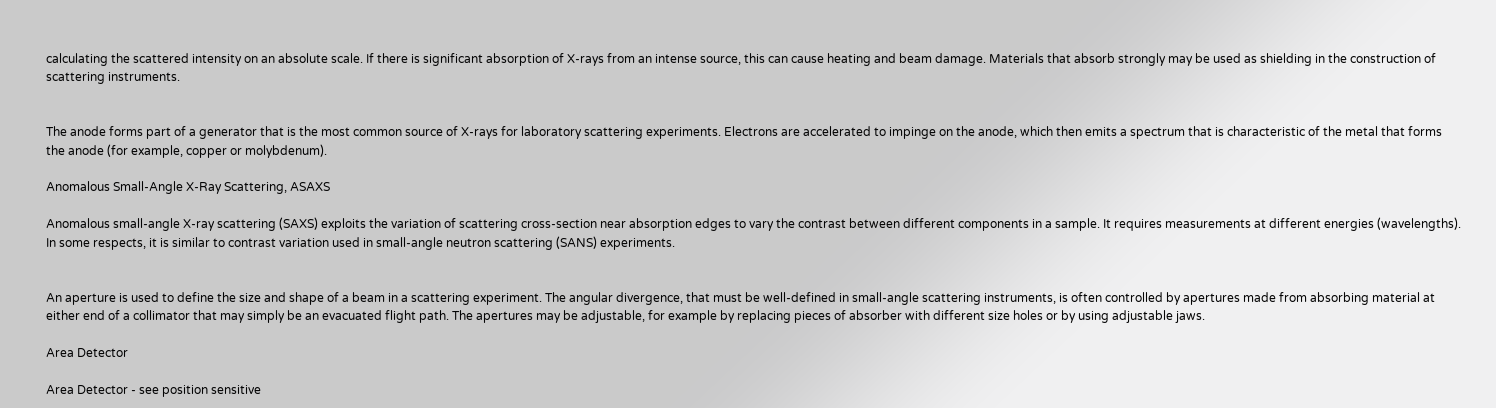calculating the scattered intensity on an absolute scale. If there is significant absorption of X-rays from an intense source, this can cause heating and beam damage. Materials that absorb strongly may be used as shielding in the construction of scattering instruments.


The anode forms part of a generator that is the most common source of X-rays for laboratory scattering experiments. Electrons are accelerated to impinge on the anode, which then emits a spectrum that is characteristic of the metal that forms the anode (for example, copper or molybdenum).

Anomalous Small-Angle X-Ray Scattering, ASAXS

Anomalous small-angle X-ray scattering (SAXS) exploits the variation of scattering cross-section near absorption edges to vary the contrast between different components in a sample. It requires measurements at different energies (wavelengths). In some respects, it is similar to contrast variation used in small-angle neutron scattering (SANS) experiments.


An aperture is used to define the size and shape of a beam in a scattering experiment. The angular divergence, that must be well-defined in small-angle scattering instruments, is often controlled by apertures made from absorbing material at either end of a collimator that may simply be an evacuated flight path. The apertures may be adjustable, for example by replacing pieces of absorber with different size holes or by using adjustable jaws.

Area Detector

Area Detector - see position sensitive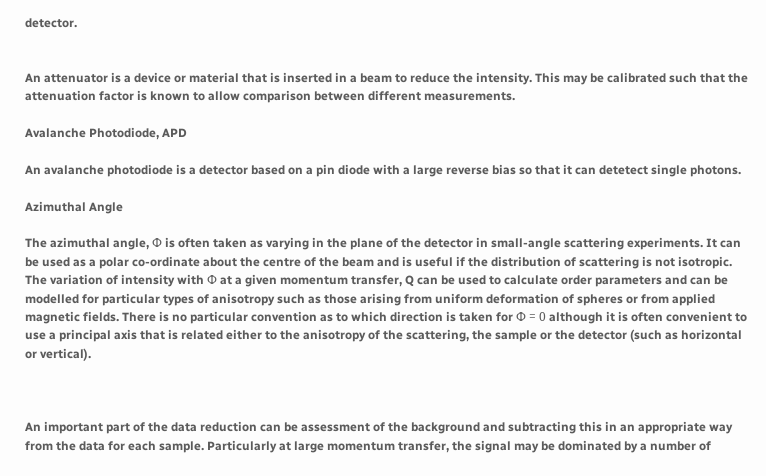detector.


An attenuator is a device or material that is inserted in a beam to reduce the intensity. This may be calibrated such that the attenuation factor is known to allow comparison between different measurements.

Avalanche Photodiode, APD

An avalanche photodiode is a detector based on a pin diode with a large reverse bias so that it can detetect single photons.

Azimuthal Angle

The azimuthal angle, Φ is often taken as varying in the plane of the detector in small-angle scattering experiments. It can be used as a polar co-ordinate about the centre of the beam and is useful if the distribution of scattering is not isotropic. The variation of intensity with Φ at a given momentum transfer, Q can be used to calculate order parameters and can be modelled for particular types of anisotropy such as those arising from uniform deformation of spheres or from applied magnetic fields. There is no particular convention as to which direction is taken for Φ = 0 although it is often convenient to use a principal axis that is related either to the anisotropy of the scattering, the sample or the detector (such as horizontal or vertical).



An important part of the data reduction can be assessment of the background and subtracting this in an appropriate way from the data for each sample. Particularly at large momentum transfer, the signal may be dominated by a number of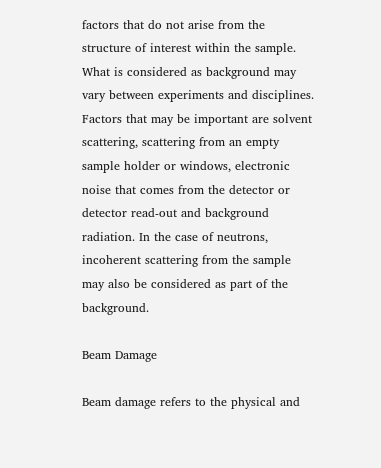factors that do not arise from the structure of interest within the sample. What is considered as background may vary between experiments and disciplines. Factors that may be important are solvent scattering, scattering from an empty sample holder or windows, electronic noise that comes from the detector or detector read-out and background radiation. In the case of neutrons, incoherent scattering from the sample may also be considered as part of the background.

Beam Damage

Beam damage refers to the physical and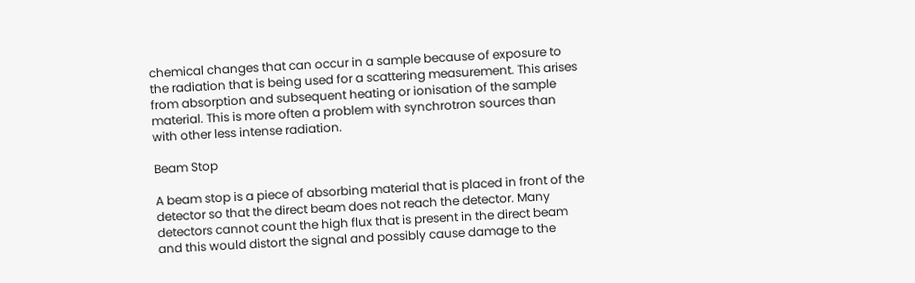chemical changes that can occur in a sample because of exposure to the radiation that is being used for a scattering measurement. This arises from absorption and subsequent heating or ionisation of the sample material. This is more often a problem with synchrotron sources than with other less intense radiation.

Beam Stop

A beam stop is a piece of absorbing material that is placed in front of the detector so that the direct beam does not reach the detector. Many detectors cannot count the high flux that is present in the direct beam and this would distort the signal and possibly cause damage to the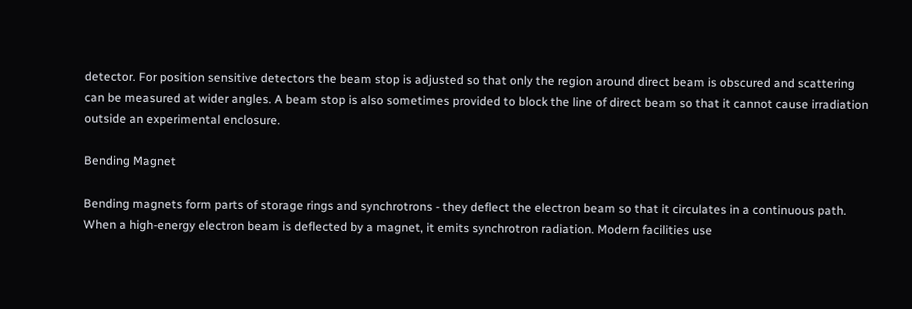detector. For position sensitive detectors the beam stop is adjusted so that only the region around direct beam is obscured and scattering can be measured at wider angles. A beam stop is also sometimes provided to block the line of direct beam so that it cannot cause irradiation outside an experimental enclosure.

Bending Magnet

Bending magnets form parts of storage rings and synchrotrons - they deflect the electron beam so that it circulates in a continuous path. When a high-energy electron beam is deflected by a magnet, it emits synchrotron radiation. Modern facilities use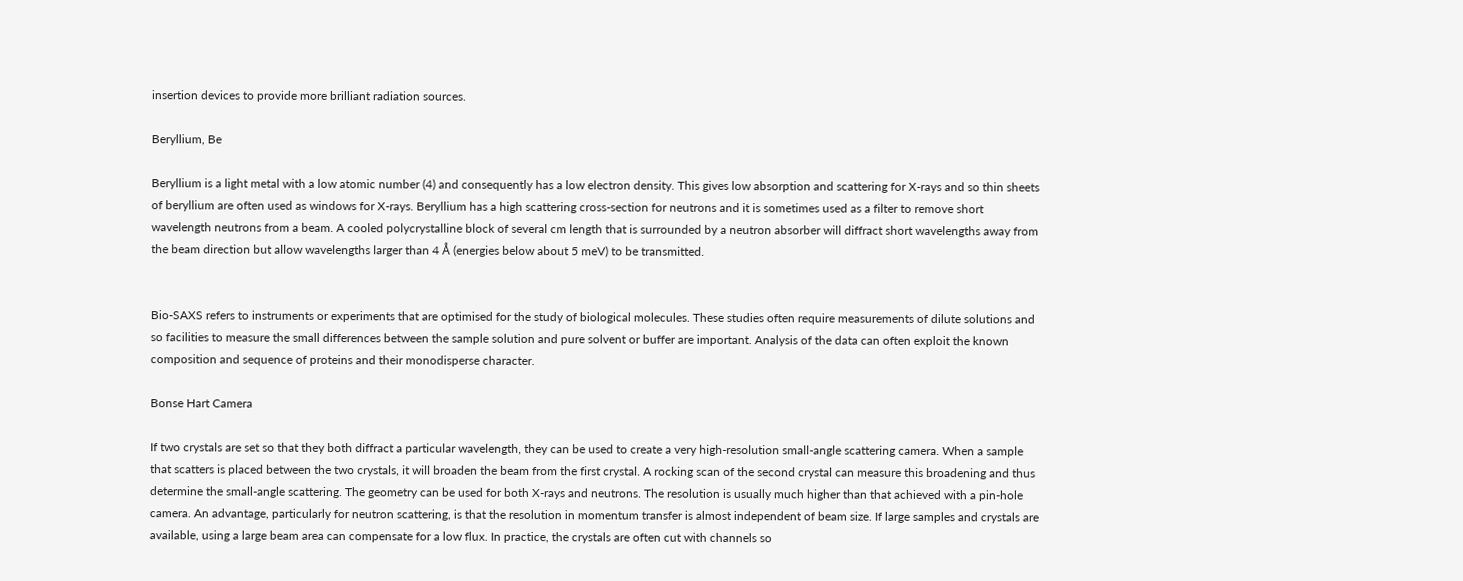insertion devices to provide more brilliant radiation sources.

Beryllium, Be

Beryllium is a light metal with a low atomic number (4) and consequently has a low electron density. This gives low absorption and scattering for X-rays and so thin sheets of beryllium are often used as windows for X-rays. Beryllium has a high scattering cross-section for neutrons and it is sometimes used as a filter to remove short wavelength neutrons from a beam. A cooled polycrystalline block of several cm length that is surrounded by a neutron absorber will diffract short wavelengths away from the beam direction but allow wavelengths larger than 4 Å (energies below about 5 meV) to be transmitted.


Bio-SAXS refers to instruments or experiments that are optimised for the study of biological molecules. These studies often require measurements of dilute solutions and so facilities to measure the small differences between the sample solution and pure solvent or buffer are important. Analysis of the data can often exploit the known composition and sequence of proteins and their monodisperse character.

Bonse Hart Camera

If two crystals are set so that they both diffract a particular wavelength, they can be used to create a very high-resolution small-angle scattering camera. When a sample that scatters is placed between the two crystals, it will broaden the beam from the first crystal. A rocking scan of the second crystal can measure this broadening and thus determine the small-angle scattering. The geometry can be used for both X-rays and neutrons. The resolution is usually much higher than that achieved with a pin-hole camera. An advantage, particularly for neutron scattering, is that the resolution in momentum transfer is almost independent of beam size. If large samples and crystals are available, using a large beam area can compensate for a low flux. In practice, the crystals are often cut with channels so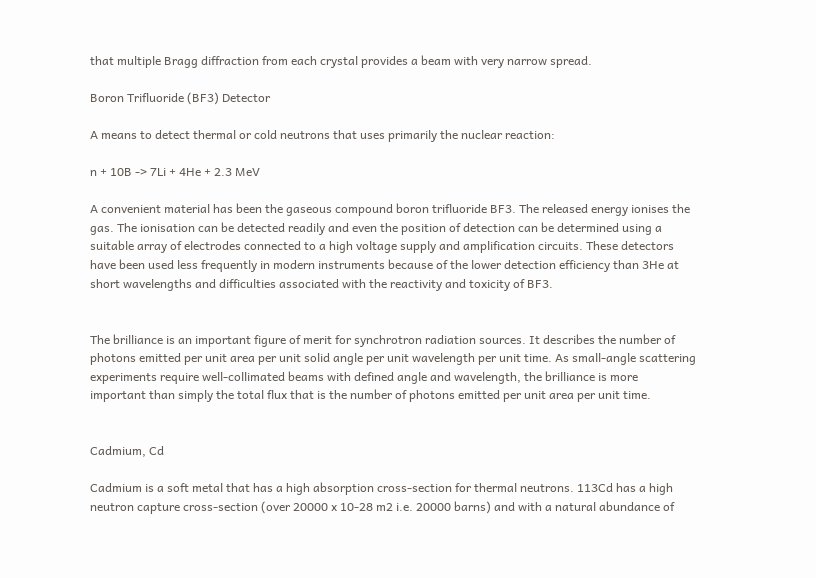that multiple Bragg diffraction from each crystal provides a beam with very narrow spread.

Boron Trifluoride (BF3) Detector

A means to detect thermal or cold neutrons that uses primarily the nuclear reaction:

n + 10B -> 7Li + 4He + 2.3 MeV

A convenient material has been the gaseous compound boron trifluoride BF3. The released energy ionises the gas. The ionisation can be detected readily and even the position of detection can be determined using a suitable array of electrodes connected to a high voltage supply and amplification circuits. These detectors have been used less frequently in modern instruments because of the lower detection efficiency than 3He at short wavelengths and difficulties associated with the reactivity and toxicity of BF3.


The brilliance is an important figure of merit for synchrotron radiation sources. It describes the number of photons emitted per unit area per unit solid angle per unit wavelength per unit time. As small-angle scattering experiments require well-collimated beams with defined angle and wavelength, the brilliance is more important than simply the total flux that is the number of photons emitted per unit area per unit time.


Cadmium, Cd

Cadmium is a soft metal that has a high absorption cross-section for thermal neutrons. 113Cd has a high neutron capture cross-section (over 20000 x 10-28 m2 i.e. 20000 barns) and with a natural abundance of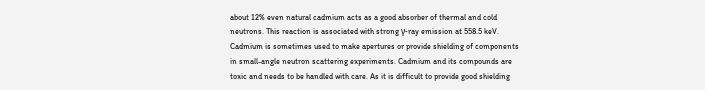about 12% even natural cadmium acts as a good absorber of thermal and cold neutrons. This reaction is associated with strong γ-ray emission at 558.5 keV. Cadmium is sometimes used to make apertures or provide shielding of components in small-angle neutron scattering experiments. Cadmium and its compounds are toxic and needs to be handled with care. As it is difficult to provide good shielding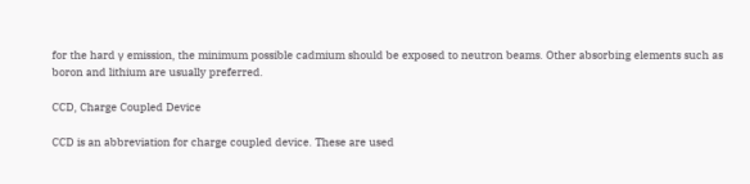for the hard γ emission, the minimum possible cadmium should be exposed to neutron beams. Other absorbing elements such as boron and lithium are usually preferred.

CCD, Charge Coupled Device

CCD is an abbreviation for charge coupled device. These are used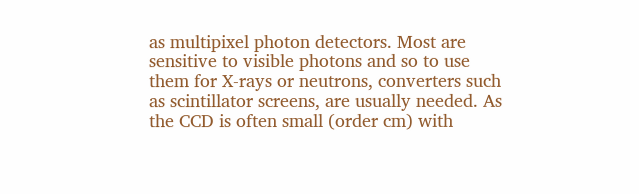as multipixel photon detectors. Most are sensitive to visible photons and so to use them for X-rays or neutrons, converters such as scintillator screens, are usually needed. As the CCD is often small (order cm) with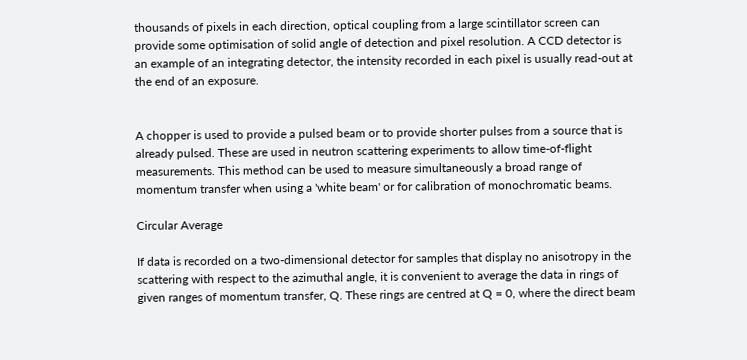thousands of pixels in each direction, optical coupling from a large scintillator screen can provide some optimisation of solid angle of detection and pixel resolution. A CCD detector is an example of an integrating detector, the intensity recorded in each pixel is usually read-out at the end of an exposure.


A chopper is used to provide a pulsed beam or to provide shorter pulses from a source that is already pulsed. These are used in neutron scattering experiments to allow time-of-flight measurements. This method can be used to measure simultaneously a broad range of momentum transfer when using a 'white beam' or for calibration of monochromatic beams.

Circular Average

If data is recorded on a two-dimensional detector for samples that display no anisotropy in the scattering with respect to the azimuthal angle, it is convenient to average the data in rings of given ranges of momentum transfer, Q. These rings are centred at Q = 0, where the direct beam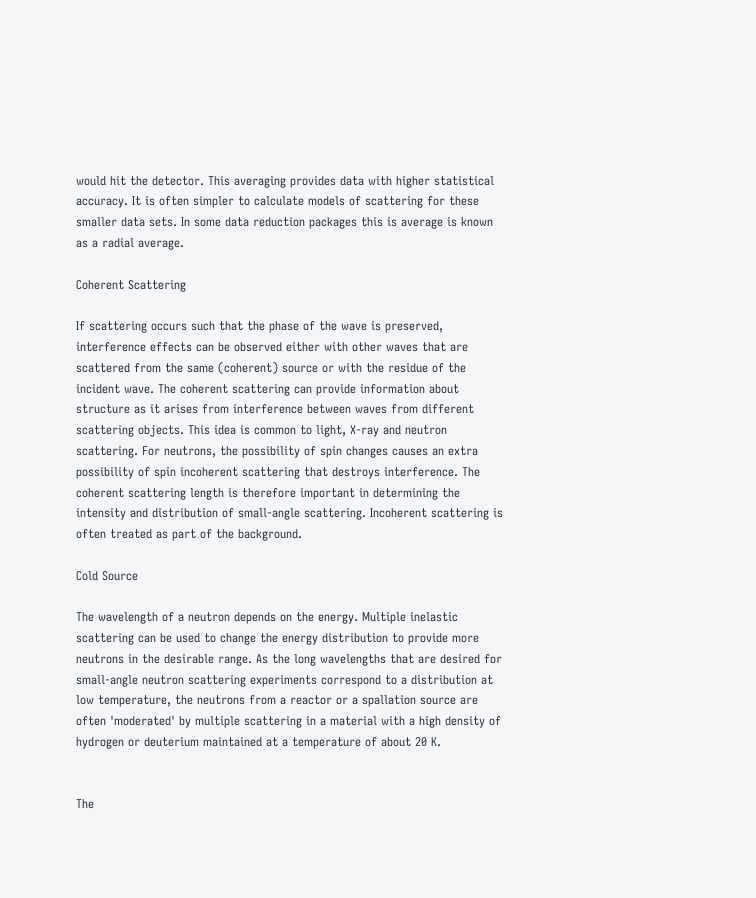would hit the detector. This averaging provides data with higher statistical accuracy. It is often simpler to calculate models of scattering for these smaller data sets. In some data reduction packages this is average is known as a radial average.

Coherent Scattering

If scattering occurs such that the phase of the wave is preserved, interference effects can be observed either with other waves that are scattered from the same (coherent) source or with the residue of the incident wave. The coherent scattering can provide information about structure as it arises from interference between waves from different scattering objects. This idea is common to light, X-ray and neutron scattering. For neutrons, the possibility of spin changes causes an extra possibility of spin incoherent scattering that destroys interference. The coherent scattering length is therefore important in determining the intensity and distribution of small-angle scattering. Incoherent scattering is often treated as part of the background.

Cold Source

The wavelength of a neutron depends on the energy. Multiple inelastic scattering can be used to change the energy distribution to provide more neutrons in the desirable range. As the long wavelengths that are desired for small-angle neutron scattering experiments correspond to a distribution at low temperature, the neutrons from a reactor or a spallation source are often 'moderated' by multiple scattering in a material with a high density of hydrogen or deuterium maintained at a temperature of about 20 K.


The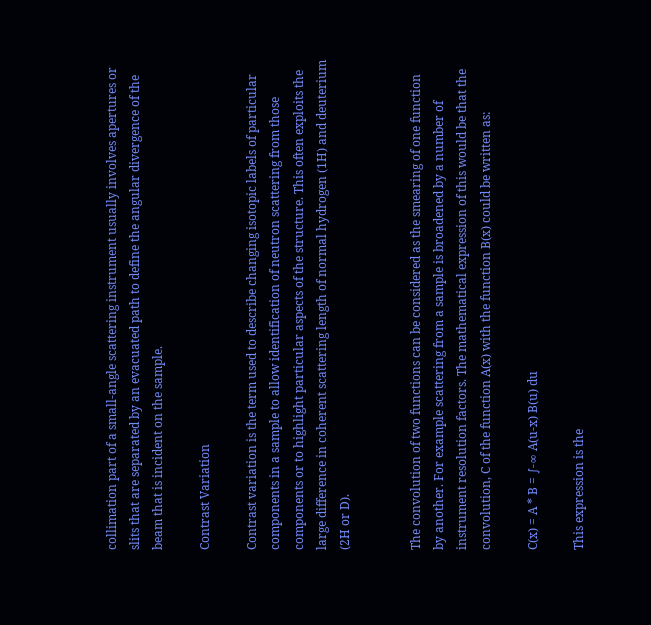collimation part of a small-angle scattering instrument usually involves apertures or slits that are separated by an evacuated path to define the angular divergence of the beam that is incident on the sample.

Contrast Variation

Contrast variation is the term used to describe changing isotopic labels of particular components in a sample to allow identification of neutron scattering from those components or to highlight particular aspects of the structure. This often exploits the large difference in coherent scattering length of normal hydrogen (1H) and deuterium (2H or D).


The convolution of two functions can be considered as the smearing of one function by another. For example scattering from a sample is broadened by a number of instrument resolution factors. The mathematical expression of this would be that the convolution, C of the function A(x) with the function B(x) could be written as:

C(x) = A * B = ∫-∞ A(u-x) B(u) du

This expression is the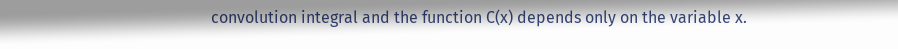convolution integral and the function C(x) depends only on the variable x.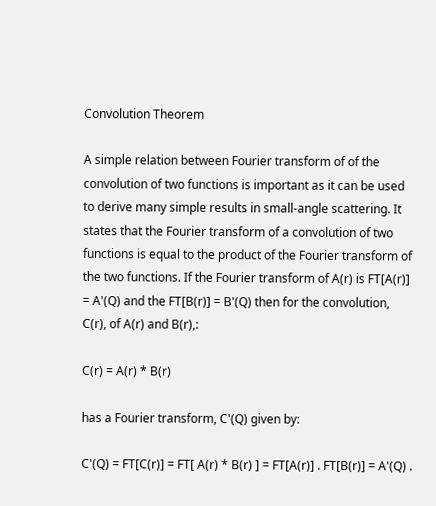Convolution Theorem

A simple relation between Fourier transform of of the convolution of two functions is important as it can be used to derive many simple results in small-angle scattering. It states that the Fourier transform of a convolution of two functions is equal to the product of the Fourier transform of the two functions. If the Fourier transform of A(r) is FT[A(r)] = A'(Q) and the FT[B(r)] = B'(Q) then for the convolution, C(r), of A(r) and B(r),:

C(r) = A(r) * B(r)

has a Fourier transform, C'(Q) given by:

C'(Q) = FT[C(r)] = FT[ A(r) * B(r) ] = FT[A(r)] . FT[B(r)] = A'(Q) .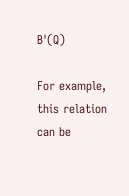B'(Q)

For example, this relation can be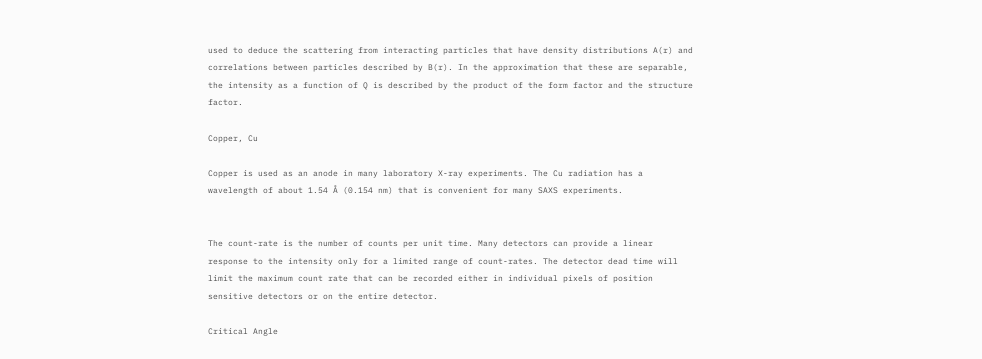used to deduce the scattering from interacting particles that have density distributions A(r) and correlations between particles described by B(r). In the approximation that these are separable, the intensity as a function of Q is described by the product of the form factor and the structure factor.

Copper, Cu

Copper is used as an anode in many laboratory X-ray experiments. The Cu radiation has a wavelength of about 1.54 Å (0.154 nm) that is convenient for many SAXS experiments.


The count-rate is the number of counts per unit time. Many detectors can provide a linear response to the intensity only for a limited range of count-rates. The detector dead time will limit the maximum count rate that can be recorded either in individual pixels of position sensitive detectors or on the entire detector.

Critical Angle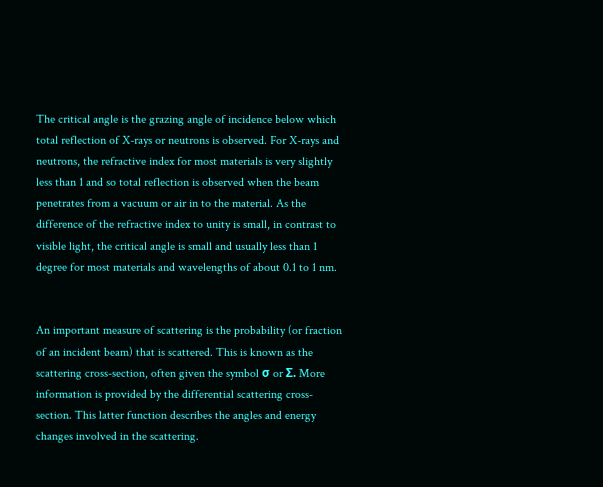The critical angle is the grazing angle of incidence below which total reflection of X-rays or neutrons is observed. For X-rays and neutrons, the refractive index for most materials is very slightly less than 1 and so total reflection is observed when the beam penetrates from a vacuum or air in to the material. As the difference of the refractive index to unity is small, in contrast to visible light, the critical angle is small and usually less than 1 degree for most materials and wavelengths of about 0.1 to 1 nm.


An important measure of scattering is the probability (or fraction of an incident beam) that is scattered. This is known as the scattering cross-section, often given the symbol σ or Σ. More information is provided by the differential scattering cross-section. This latter function describes the angles and energy changes involved in the scattering.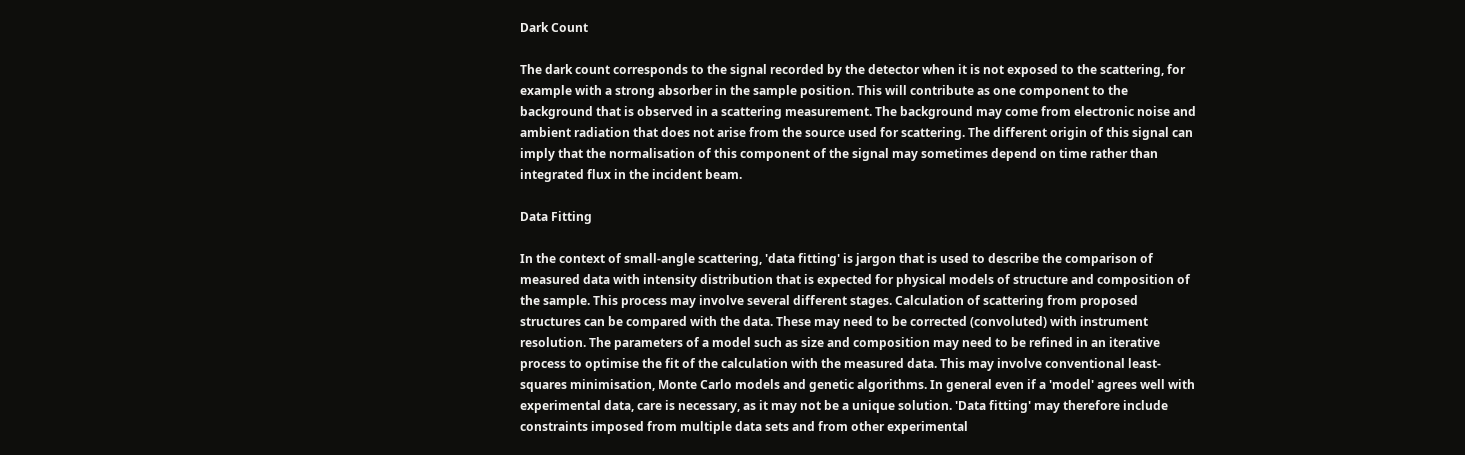Dark Count

The dark count corresponds to the signal recorded by the detector when it is not exposed to the scattering, for example with a strong absorber in the sample position. This will contribute as one component to the background that is observed in a scattering measurement. The background may come from electronic noise and ambient radiation that does not arise from the source used for scattering. The different origin of this signal can imply that the normalisation of this component of the signal may sometimes depend on time rather than integrated flux in the incident beam.

Data Fitting

In the context of small-angle scattering, 'data fitting' is jargon that is used to describe the comparison of measured data with intensity distribution that is expected for physical models of structure and composition of the sample. This process may involve several different stages. Calculation of scattering from proposed structures can be compared with the data. These may need to be corrected (convoluted) with instrument resolution. The parameters of a model such as size and composition may need to be refined in an iterative process to optimise the fit of the calculation with the measured data. This may involve conventional least-squares minimisation, Monte Carlo models and genetic algorithms. In general even if a 'model' agrees well with experimental data, care is necessary, as it may not be a unique solution. 'Data fitting' may therefore include constraints imposed from multiple data sets and from other experimental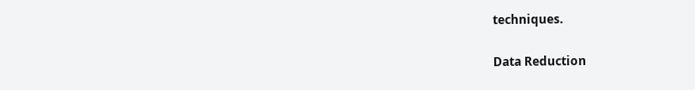techniques.

Data Reduction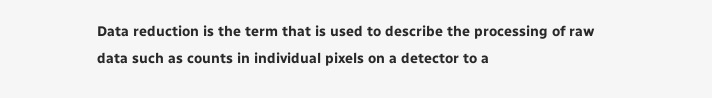Data reduction is the term that is used to describe the processing of raw data such as counts in individual pixels on a detector to a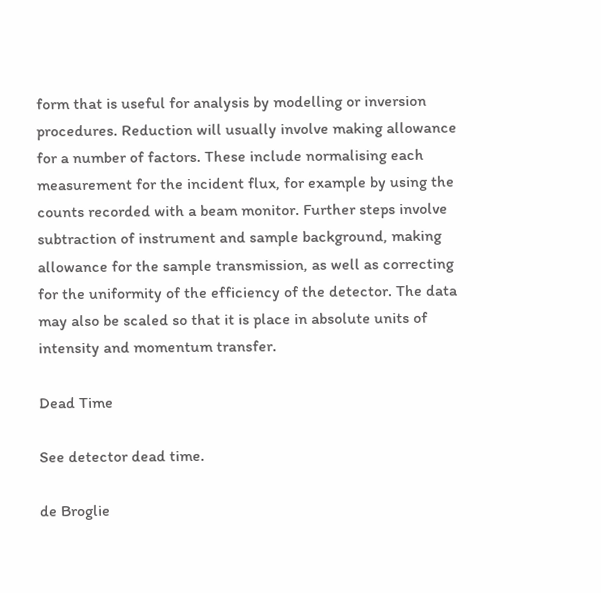form that is useful for analysis by modelling or inversion procedures. Reduction will usually involve making allowance for a number of factors. These include normalising each measurement for the incident flux, for example by using the counts recorded with a beam monitor. Further steps involve subtraction of instrument and sample background, making allowance for the sample transmission, as well as correcting for the uniformity of the efficiency of the detector. The data may also be scaled so that it is place in absolute units of intensity and momentum transfer.

Dead Time

See detector dead time.

de Broglie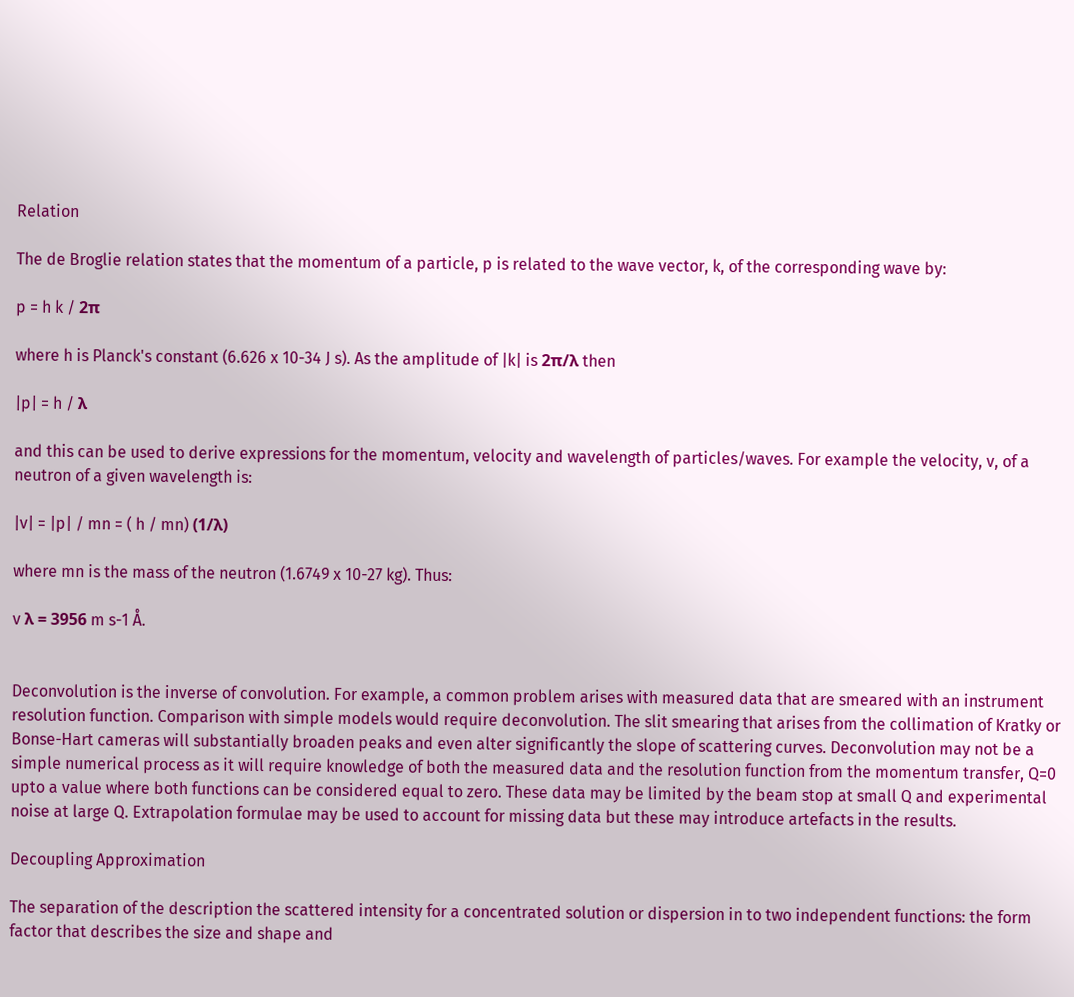Relation

The de Broglie relation states that the momentum of a particle, p is related to the wave vector, k, of the corresponding wave by:

p = h k / 2π

where h is Planck's constant (6.626 x 10-34 J s). As the amplitude of |k| is 2π/λ then

|p| = h / λ

and this can be used to derive expressions for the momentum, velocity and wavelength of particles/waves. For example the velocity, v, of a neutron of a given wavelength is:

|v| = |p| / mn = ( h / mn) (1/λ)

where mn is the mass of the neutron (1.6749 x 10-27 kg). Thus:

v λ = 3956 m s-1 Å.


Deconvolution is the inverse of convolution. For example, a common problem arises with measured data that are smeared with an instrument resolution function. Comparison with simple models would require deconvolution. The slit smearing that arises from the collimation of Kratky or Bonse-Hart cameras will substantially broaden peaks and even alter significantly the slope of scattering curves. Deconvolution may not be a simple numerical process as it will require knowledge of both the measured data and the resolution function from the momentum transfer, Q=0 upto a value where both functions can be considered equal to zero. These data may be limited by the beam stop at small Q and experimental noise at large Q. Extrapolation formulae may be used to account for missing data but these may introduce artefacts in the results.

Decoupling Approximation

The separation of the description the scattered intensity for a concentrated solution or dispersion in to two independent functions: the form factor that describes the size and shape and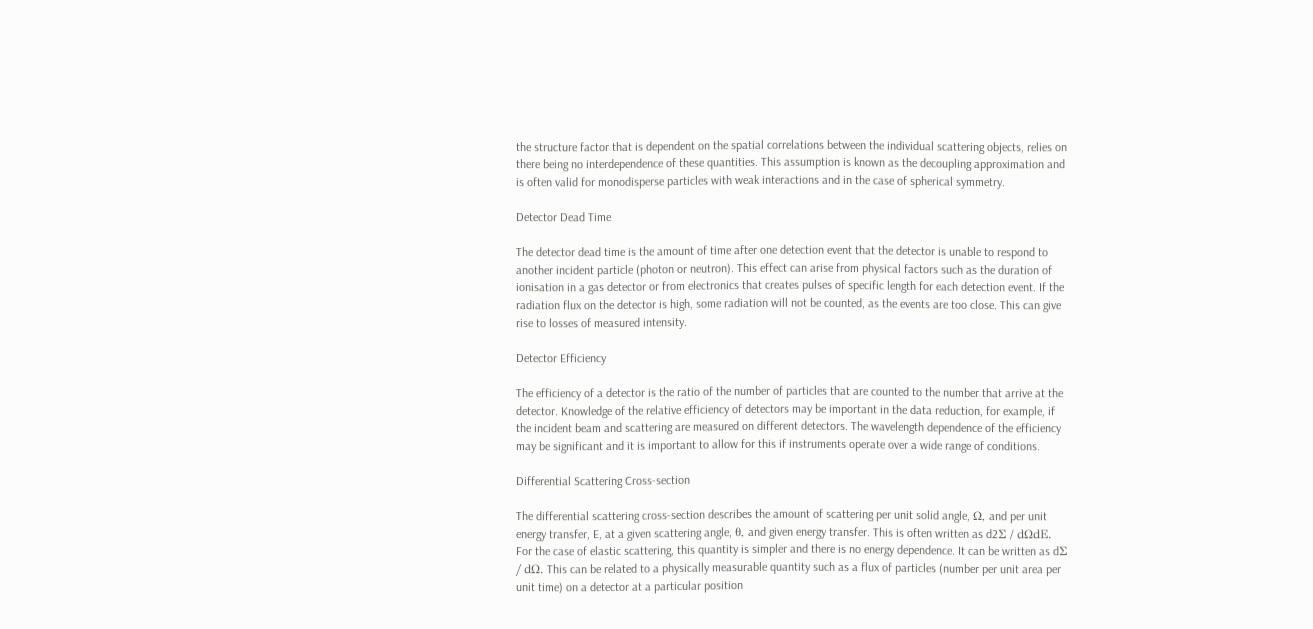the structure factor that is dependent on the spatial correlations between the individual scattering objects, relies on there being no interdependence of these quantities. This assumption is known as the decoupling approximation and is often valid for monodisperse particles with weak interactions and in the case of spherical symmetry.

Detector Dead Time

The detector dead time is the amount of time after one detection event that the detector is unable to respond to another incident particle (photon or neutron). This effect can arise from physical factors such as the duration of ionisation in a gas detector or from electronics that creates pulses of specific length for each detection event. If the radiation flux on the detector is high, some radiation will not be counted, as the events are too close. This can give rise to losses of measured intensity.

Detector Efficiency

The efficiency of a detector is the ratio of the number of particles that are counted to the number that arrive at the detector. Knowledge of the relative efficiency of detectors may be important in the data reduction, for example, if the incident beam and scattering are measured on different detectors. The wavelength dependence of the efficiency may be significant and it is important to allow for this if instruments operate over a wide range of conditions.

Differential Scattering Cross-section

The differential scattering cross-section describes the amount of scattering per unit solid angle, Ω, and per unit energy transfer, E, at a given scattering angle, θ, and given energy transfer. This is often written as d2Σ / dΩdE. For the case of elastic scattering, this quantity is simpler and there is no energy dependence. It can be written as dΣ / dΩ. This can be related to a physically measurable quantity such as a flux of particles (number per unit area per unit time) on a detector at a particular position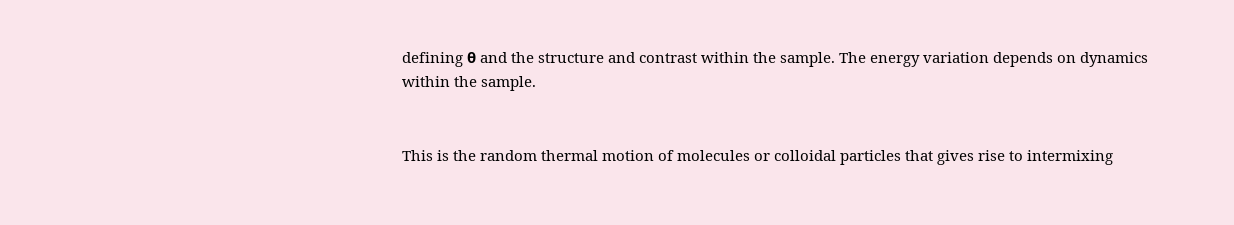defining θ and the structure and contrast within the sample. The energy variation depends on dynamics within the sample.


This is the random thermal motion of molecules or colloidal particles that gives rise to intermixing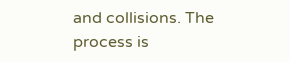and collisions. The process is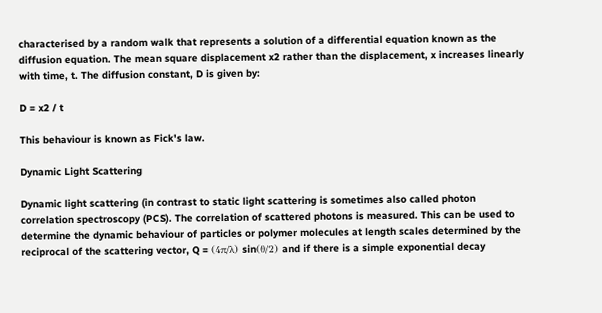characterised by a random walk that represents a solution of a differential equation known as the diffusion equation. The mean square displacement x2 rather than the displacement, x increases linearly with time, t. The diffusion constant, D is given by:

D = x2 / t

This behaviour is known as Fick's law.

Dynamic Light Scattering

Dynamic light scattering (in contrast to static light scattering is sometimes also called photon correlation spectroscopy (PCS). The correlation of scattered photons is measured. This can be used to determine the dynamic behaviour of particles or polymer molecules at length scales determined by the reciprocal of the scattering vector, Q = (4π/λ) sin(θ/2) and if there is a simple exponential decay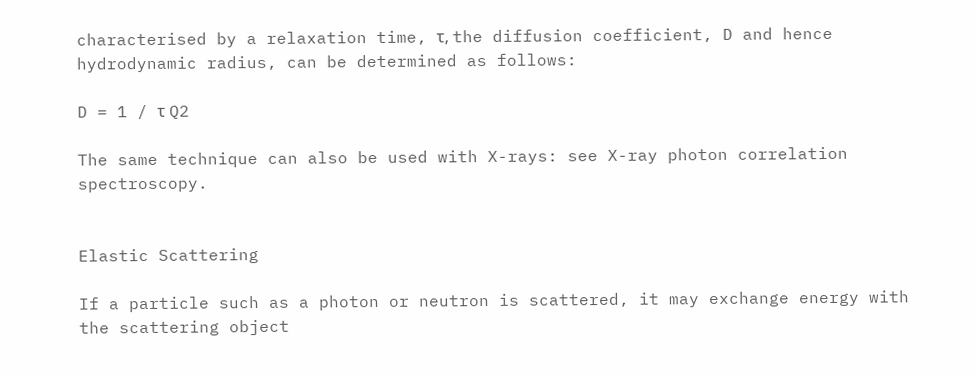characterised by a relaxation time, τ, the diffusion coefficient, D and hence hydrodynamic radius, can be determined as follows:

D = 1 / τ Q2

The same technique can also be used with X-rays: see X-ray photon correlation spectroscopy.


Elastic Scattering

If a particle such as a photon or neutron is scattered, it may exchange energy with the scattering object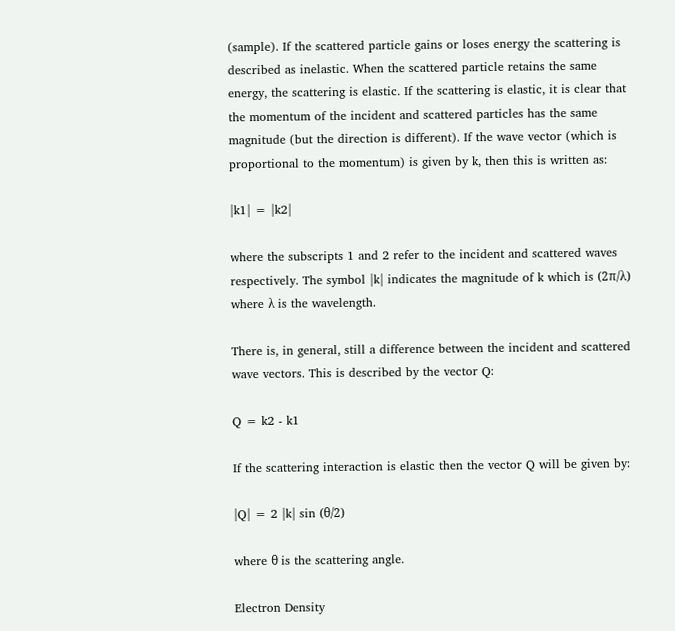(sample). If the scattered particle gains or loses energy the scattering is described as inelastic. When the scattered particle retains the same energy, the scattering is elastic. If the scattering is elastic, it is clear that the momentum of the incident and scattered particles has the same magnitude (but the direction is different). If the wave vector (which is proportional to the momentum) is given by k, then this is written as:

|k1| = |k2|

where the subscripts 1 and 2 refer to the incident and scattered waves respectively. The symbol |k| indicates the magnitude of k which is (2π/λ) where λ is the wavelength.

There is, in general, still a difference between the incident and scattered wave vectors. This is described by the vector Q:

Q = k2 - k1

If the scattering interaction is elastic then the vector Q will be given by:

|Q| = 2 |k| sin (θ/2)

where θ is the scattering angle.

Electron Density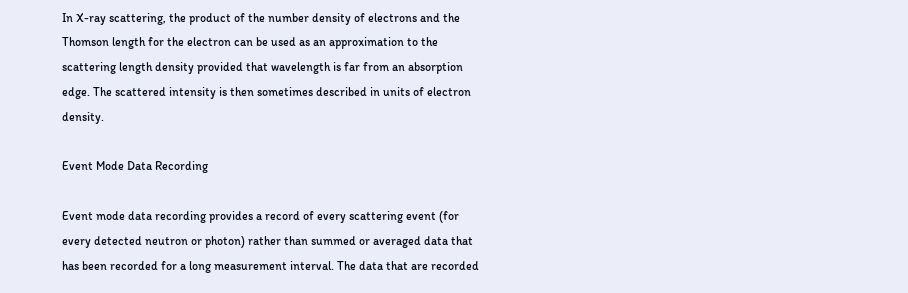In X-ray scattering, the product of the number density of electrons and the Thomson length for the electron can be used as an approximation to the scattering length density provided that wavelength is far from an absorption edge. The scattered intensity is then sometimes described in units of electron density.

Event Mode Data Recording

Event mode data recording provides a record of every scattering event (for every detected neutron or photon) rather than summed or averaged data that has been recorded for a long measurement interval. The data that are recorded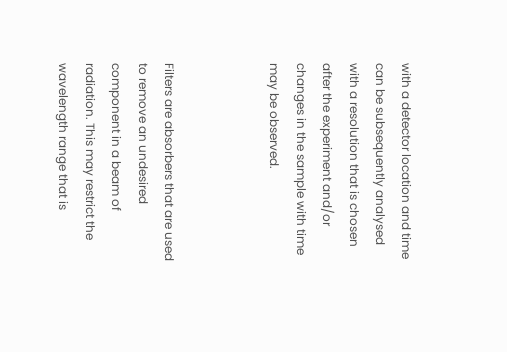with a detector location and time can be subsequently analysed with a resolution that is chosen after the experiment and/or changes in the sample with time may be observed.



Filters are absorbers that are used to remove an undesired component in a beam of radiation. This may restrict the wavelength range that is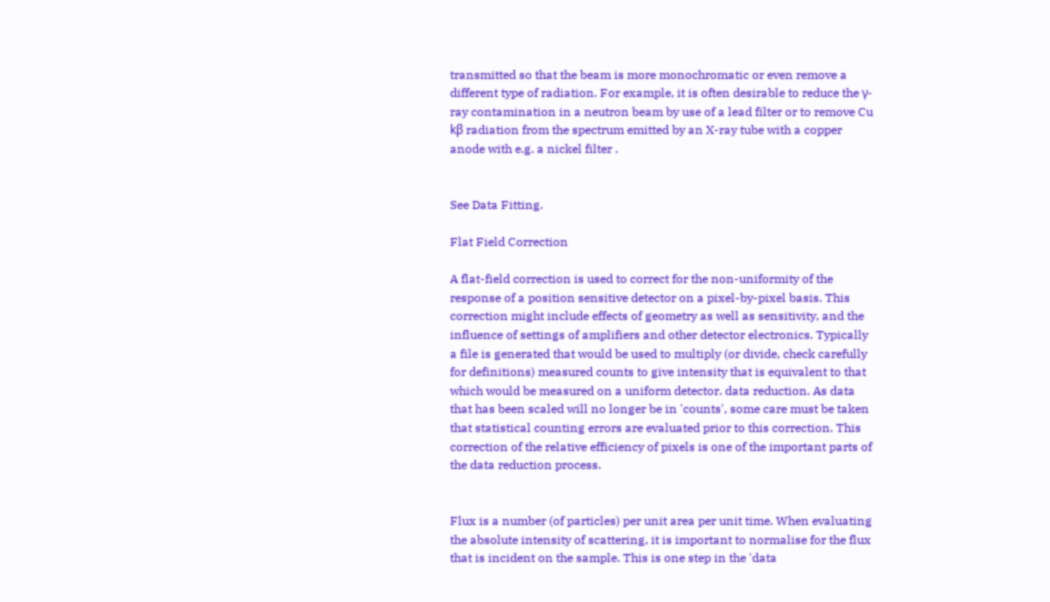transmitted so that the beam is more monochromatic or even remove a different type of radiation. For example, it is often desirable to reduce the γ-ray contamination in a neutron beam by use of a lead filter or to remove Cu kβ radiation from the spectrum emitted by an X-ray tube with a copper anode with e.g. a nickel filter .


See Data Fitting.

Flat Field Correction

A flat-field correction is used to correct for the non-uniformity of the response of a position sensitive detector on a pixel-by-pixel basis. This correction might include effects of geometry as well as sensitivity, and the influence of settings of amplifiers and other detector electronics. Typically a file is generated that would be used to multiply (or divide, check carefully for definitions) measured counts to give intensity that is equivalent to that which would be measured on a uniform detector. data reduction. As data that has been scaled will no longer be in 'counts', some care must be taken that statistical counting errors are evaluated prior to this correction. This correction of the relative efficiency of pixels is one of the important parts of the data reduction process.


Flux is a number (of particles) per unit area per unit time. When evaluating the absolute intensity of scattering, it is important to normalise for the flux that is incident on the sample. This is one step in the 'data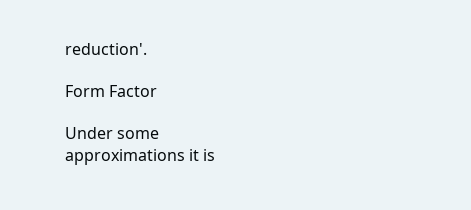reduction'.

Form Factor

Under some approximations it is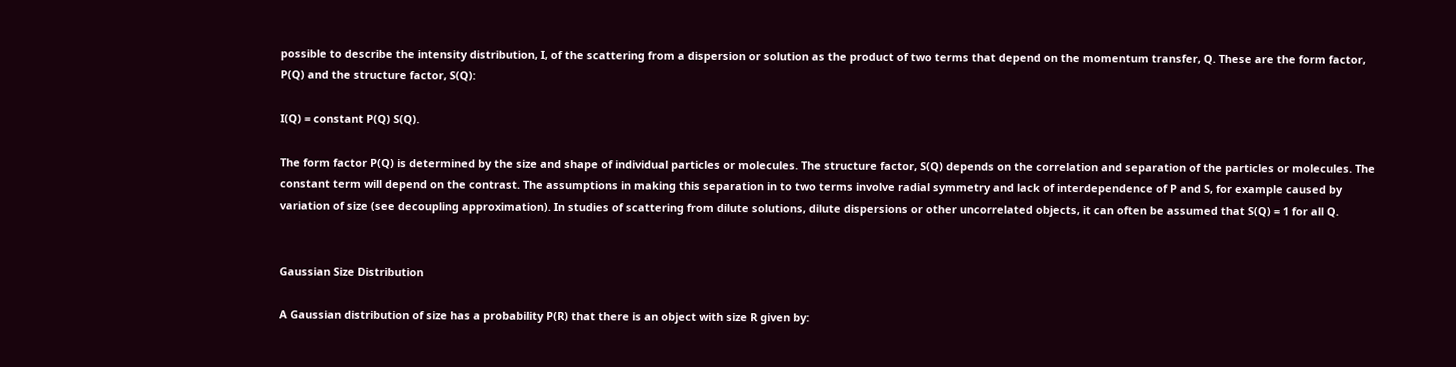possible to describe the intensity distribution, I, of the scattering from a dispersion or solution as the product of two terms that depend on the momentum transfer, Q. These are the form factor, P(Q) and the structure factor, S(Q):

I(Q) = constant P(Q) S(Q).

The form factor P(Q) is determined by the size and shape of individual particles or molecules. The structure factor, S(Q) depends on the correlation and separation of the particles or molecules. The constant term will depend on the contrast. The assumptions in making this separation in to two terms involve radial symmetry and lack of interdependence of P and S, for example caused by variation of size (see decoupling approximation). In studies of scattering from dilute solutions, dilute dispersions or other uncorrelated objects, it can often be assumed that S(Q) = 1 for all Q.


Gaussian Size Distribution

A Gaussian distribution of size has a probability P(R) that there is an object with size R given by: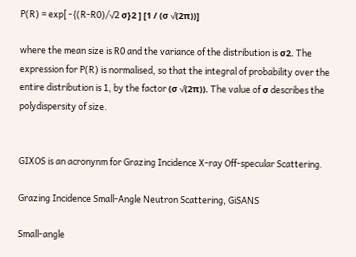P(R) = exp[ -{(R-R0)/√2 σ}2 ] [1 / (σ √(2π))]

where the mean size is R0 and the variance of the distribution is σ2. The expression for P(R) is normalised, so that the integral of probability over the entire distribution is 1, by the factor (σ √(2π)). The value of σ describes the polydispersity of size.


GIXOS is an acronynm for Grazing Incidence X-ray Off-specular Scattering.

Grazing Incidence Small-Angle Neutron Scattering, GiSANS

Small-angle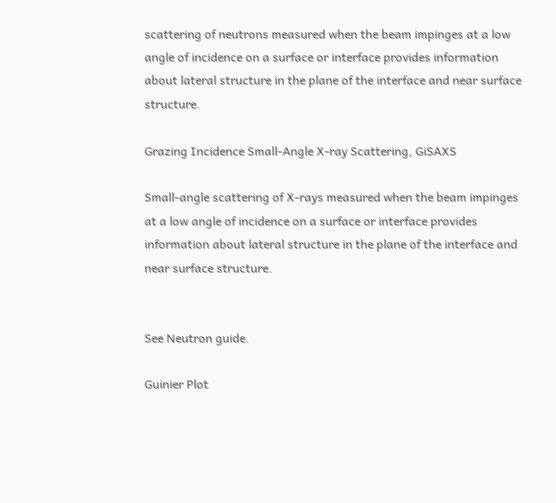scattering of neutrons measured when the beam impinges at a low angle of incidence on a surface or interface provides information about lateral structure in the plane of the interface and near surface structure.

Grazing Incidence Small-Angle X-ray Scattering, GiSAXS

Small-angle scattering of X-rays measured when the beam impinges at a low angle of incidence on a surface or interface provides information about lateral structure in the plane of the interface and near surface structure.


See Neutron guide.

Guinier Plot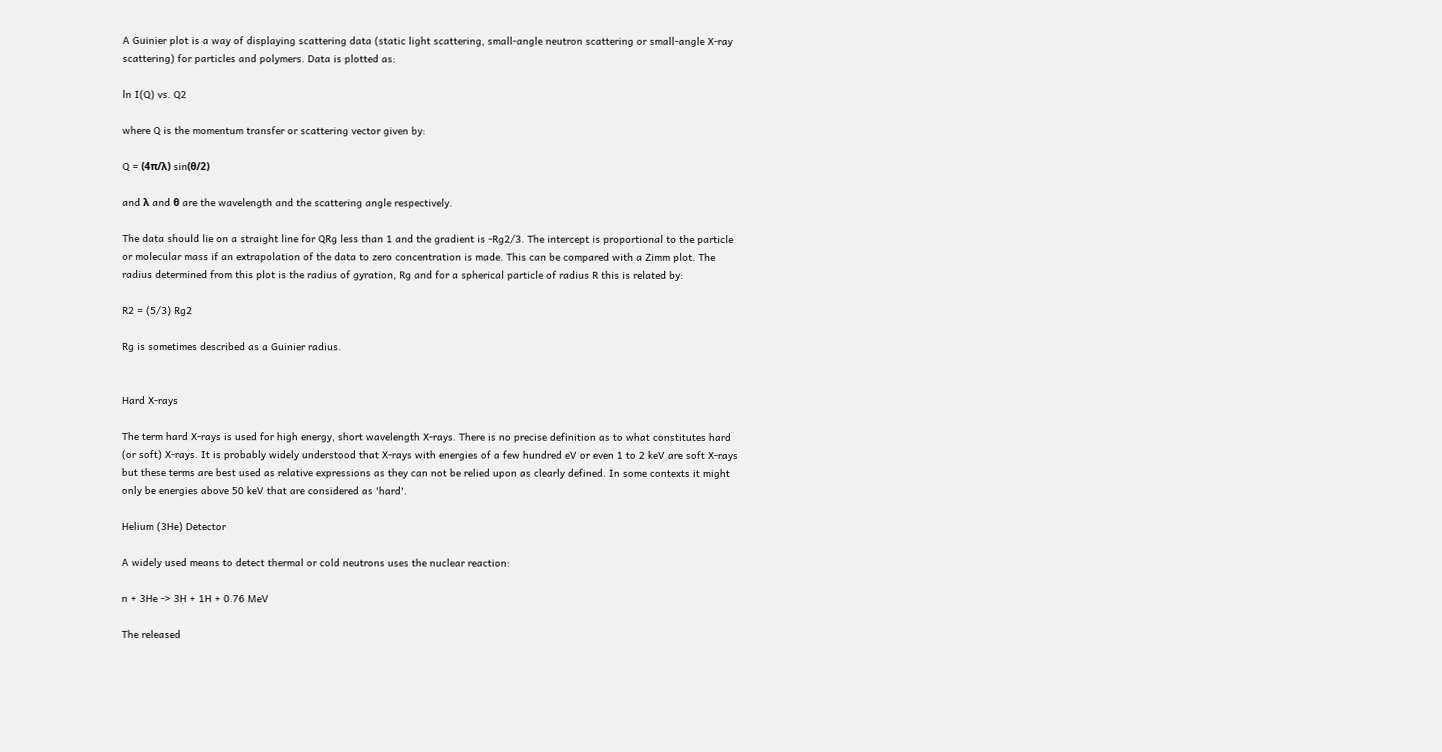A Guinier plot is a way of displaying scattering data (static light scattering, small-angle neutron scattering or small-angle X-ray scattering) for particles and polymers. Data is plotted as:

ln I(Q) vs. Q2

where Q is the momentum transfer or scattering vector given by:

Q = (4π/λ) sin(θ/2)

and λ and θ are the wavelength and the scattering angle respectively.

The data should lie on a straight line for QRg less than 1 and the gradient is -Rg2/3. The intercept is proportional to the particle or molecular mass if an extrapolation of the data to zero concentration is made. This can be compared with a Zimm plot. The radius determined from this plot is the radius of gyration, Rg and for a spherical particle of radius R this is related by:

R2 = (5/3) Rg2

Rg is sometimes described as a Guinier radius.


Hard X-rays

The term hard X-rays is used for high energy, short wavelength X-rays. There is no precise definition as to what constitutes hard (or soft) X-rays. It is probably widely understood that X-rays with energies of a few hundred eV or even 1 to 2 keV are soft X-rays but these terms are best used as relative expressions as they can not be relied upon as clearly defined. In some contexts it might only be energies above 50 keV that are considered as 'hard'.

Helium (3He) Detector

A widely used means to detect thermal or cold neutrons uses the nuclear reaction:

n + 3He -> 3H + 1H + 0.76 MeV

The released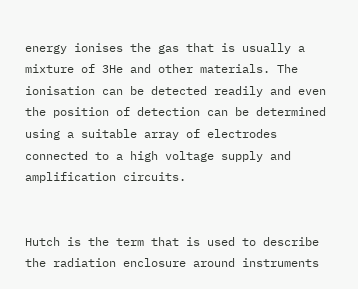energy ionises the gas that is usually a mixture of 3He and other materials. The ionisation can be detected readily and even the position of detection can be determined using a suitable array of electrodes connected to a high voltage supply and amplification circuits.


Hutch is the term that is used to describe the radiation enclosure around instruments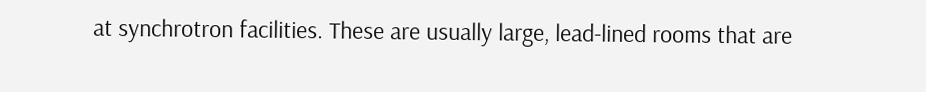at synchrotron facilities. These are usually large, lead-lined rooms that are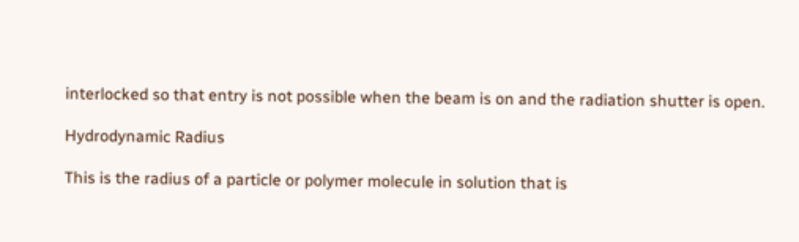interlocked so that entry is not possible when the beam is on and the radiation shutter is open.

Hydrodynamic Radius

This is the radius of a particle or polymer molecule in solution that is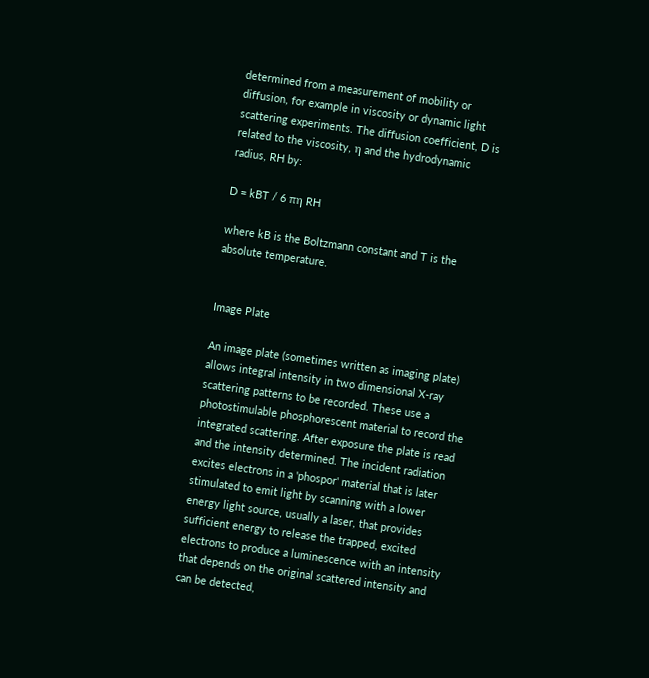determined from a measurement of mobility or diffusion, for example in viscosity or dynamic light scattering experiments. The diffusion coefficient, D is related to the viscosity, η and the hydrodynamic radius, RH by:

D = kBT / 6 πη RH

where kB is the Boltzmann constant and T is the absolute temperature.


Image Plate

An image plate (sometimes written as imaging plate) allows integral intensity in two dimensional X-ray scattering patterns to be recorded. These use a photostimulable phosphorescent material to record the integrated scattering. After exposure the plate is read and the intensity determined. The incident radiation excites electrons in a 'phospor' material that is later stimulated to emit light by scanning with a lower energy light source, usually a laser, that provides sufficient energy to release the trapped, excited electrons to produce a luminescence with an intensity that depends on the original scattered intensity and can be detected,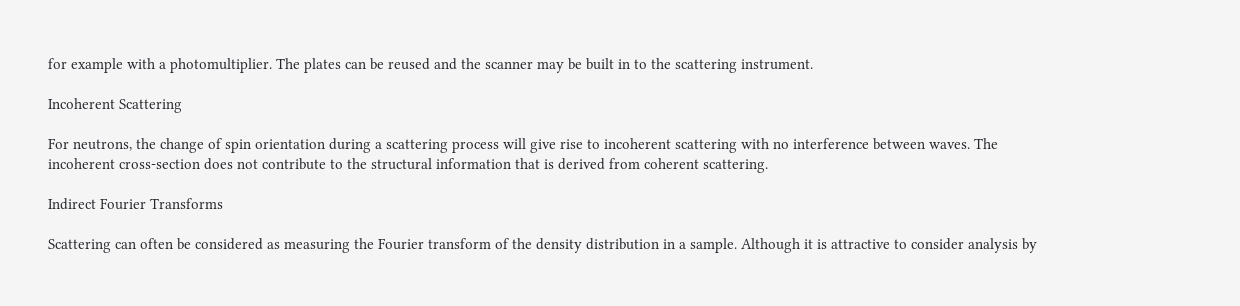for example with a photomultiplier. The plates can be reused and the scanner may be built in to the scattering instrument.

Incoherent Scattering

For neutrons, the change of spin orientation during a scattering process will give rise to incoherent scattering with no interference between waves. The incoherent cross-section does not contribute to the structural information that is derived from coherent scattering.

Indirect Fourier Transforms

Scattering can often be considered as measuring the Fourier transform of the density distribution in a sample. Although it is attractive to consider analysis by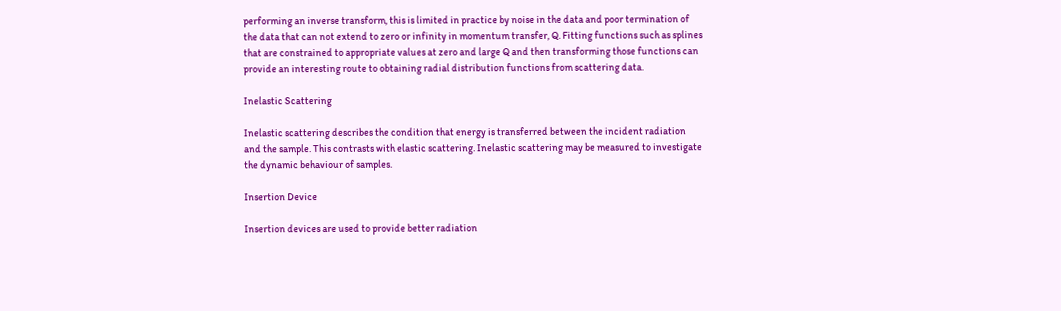performing an inverse transform, this is limited in practice by noise in the data and poor termination of the data that can not extend to zero or infinity in momentum transfer, Q. Fitting functions such as splines that are constrained to appropriate values at zero and large Q and then transforming those functions can provide an interesting route to obtaining radial distribution functions from scattering data.

Inelastic Scattering

Inelastic scattering describes the condition that energy is transferred between the incident radiation and the sample. This contrasts with elastic scattering. Inelastic scattering may be measured to investigate the dynamic behaviour of samples.

Insertion Device

Insertion devices are used to provide better radiation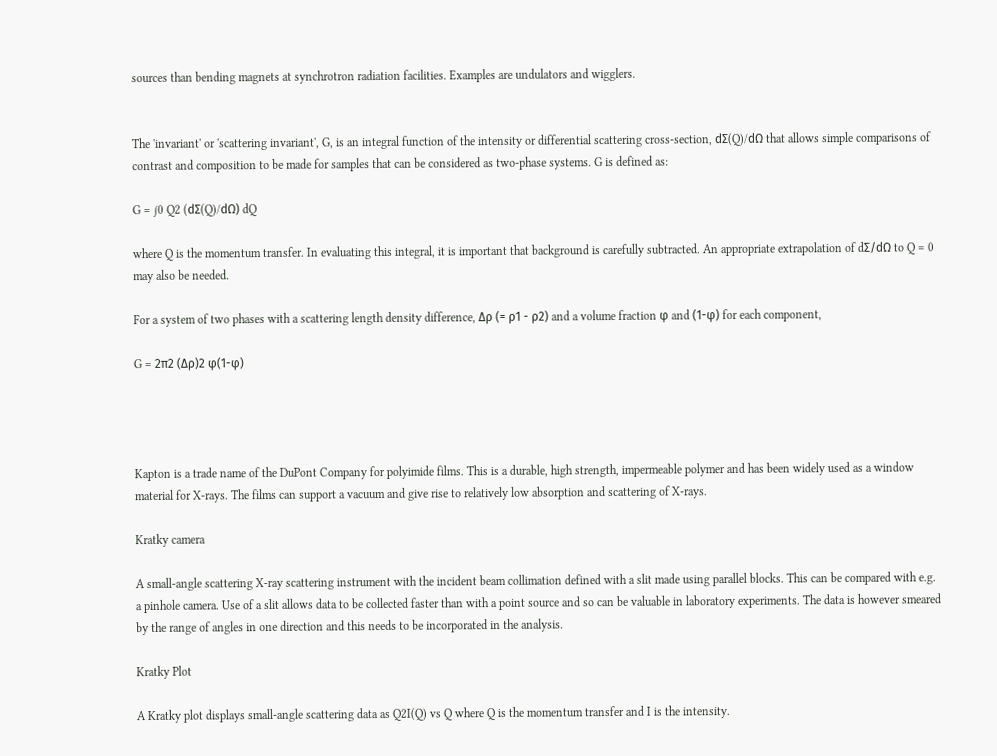sources than bending magnets at synchrotron radiation facilities. Examples are undulators and wigglers.


The 'invariant' or 'scattering invariant', G, is an integral function of the intensity or differential scattering cross-section, dΣ(Q)/dΩ that allows simple comparisons of contrast and composition to be made for samples that can be considered as two-phase systems. G is defined as:

G = ∫0 Q2 (dΣ(Q)/dΩ) dQ

where Q is the momentum transfer. In evaluating this integral, it is important that background is carefully subtracted. An appropriate extrapolation of dΣ/dΩ to Q = 0 may also be needed.

For a system of two phases with a scattering length density difference, Δρ (= ρ1 - ρ2) and a volume fraction φ and (1-φ) for each component,

G = 2π2 (Δρ)2 φ(1-φ)




Kapton is a trade name of the DuPont Company for polyimide films. This is a durable, high strength, impermeable polymer and has been widely used as a window material for X-rays. The films can support a vacuum and give rise to relatively low absorption and scattering of X-rays.

Kratky camera

A small-angle scattering X-ray scattering instrument with the incident beam collimation defined with a slit made using parallel blocks. This can be compared with e.g. a pinhole camera. Use of a slit allows data to be collected faster than with a point source and so can be valuable in laboratory experiments. The data is however smeared by the range of angles in one direction and this needs to be incorporated in the analysis.

Kratky Plot

A Kratky plot displays small-angle scattering data as Q2I(Q) vs Q where Q is the momentum transfer and I is the intensity.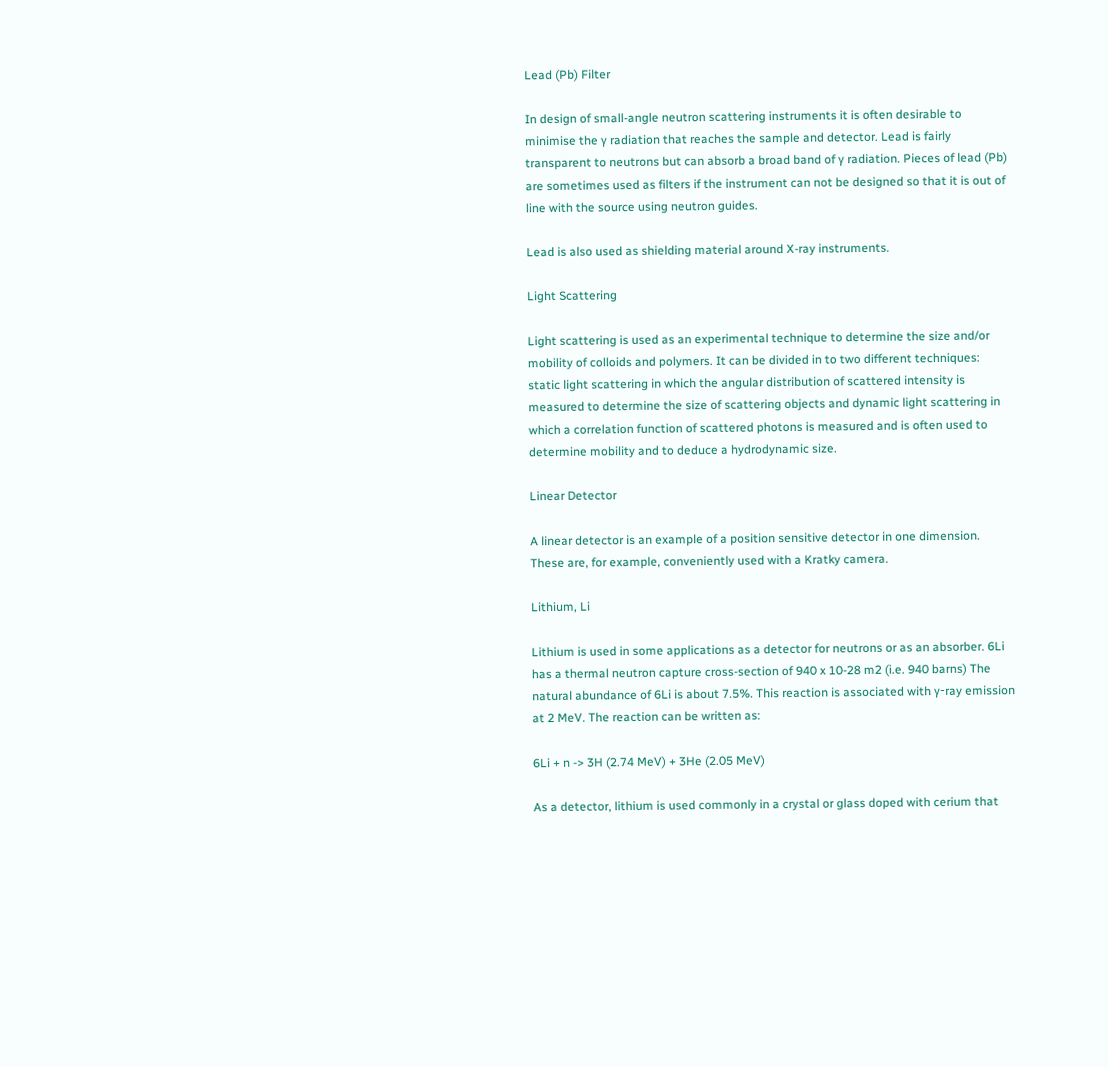Lead (Pb) Filter

In design of small-angle neutron scattering instruments it is often desirable to minimise the γ radiation that reaches the sample and detector. Lead is fairly transparent to neutrons but can absorb a broad band of γ radiation. Pieces of lead (Pb) are sometimes used as filters if the instrument can not be designed so that it is out of line with the source using neutron guides.

Lead is also used as shielding material around X-ray instruments.

Light Scattering

Light scattering is used as an experimental technique to determine the size and/or mobility of colloids and polymers. It can be divided in to two different techniques: static light scattering in which the angular distribution of scattered intensity is measured to determine the size of scattering objects and dynamic light scattering in which a correlation function of scattered photons is measured and is often used to determine mobility and to deduce a hydrodynamic size.

Linear Detector

A linear detector is an example of a position sensitive detector in one dimension. These are, for example, conveniently used with a Kratky camera.

Lithium, Li

Lithium is used in some applications as a detector for neutrons or as an absorber. 6Li has a thermal neutron capture cross-section of 940 x 10-28 m2 (i.e. 940 barns) The natural abundance of 6Li is about 7.5%. This reaction is associated with γ-ray emission at 2 MeV. The reaction can be written as:

6Li + n -> 3H (2.74 MeV) + 3He (2.05 MeV)

As a detector, lithium is used commonly in a crystal or glass doped with cerium that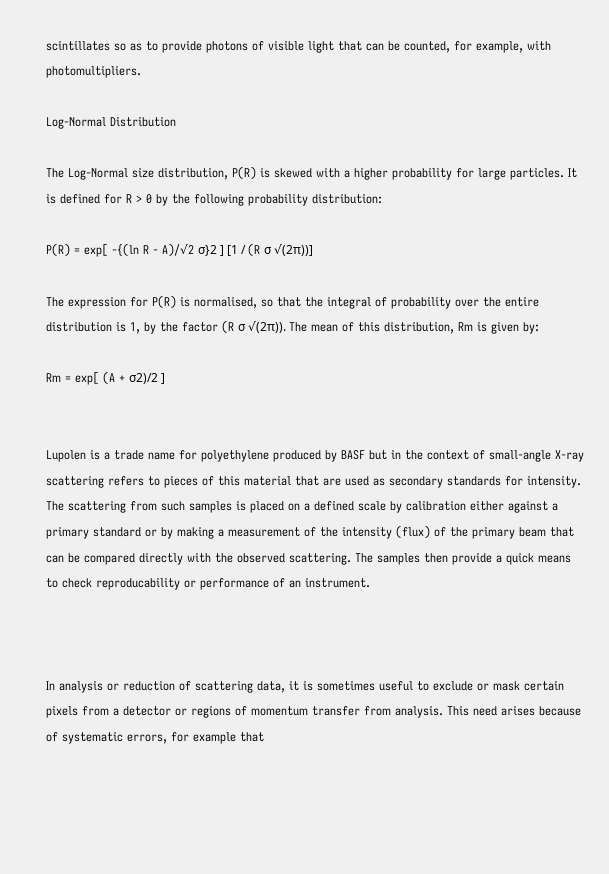scintillates so as to provide photons of visible light that can be counted, for example, with photomultipliers.

Log-Normal Distribution

The Log-Normal size distribution, P(R) is skewed with a higher probability for large particles. It is defined for R > 0 by the following probability distribution:

P(R) = exp[ -{(ln R - A)/√2 σ}2 ] [1 / (R σ √(2π))]

The expression for P(R) is normalised, so that the integral of probability over the entire distribution is 1, by the factor (R σ √(2π)). The mean of this distribution, Rm is given by:

Rm = exp[ (A + σ2)/2 ]


Lupolen is a trade name for polyethylene produced by BASF but in the context of small-angle X-ray scattering refers to pieces of this material that are used as secondary standards for intensity. The scattering from such samples is placed on a defined scale by calibration either against a primary standard or by making a measurement of the intensity (flux) of the primary beam that can be compared directly with the observed scattering. The samples then provide a quick means to check reproducability or performance of an instrument.



In analysis or reduction of scattering data, it is sometimes useful to exclude or mask certain pixels from a detector or regions of momentum transfer from analysis. This need arises because of systematic errors, for example that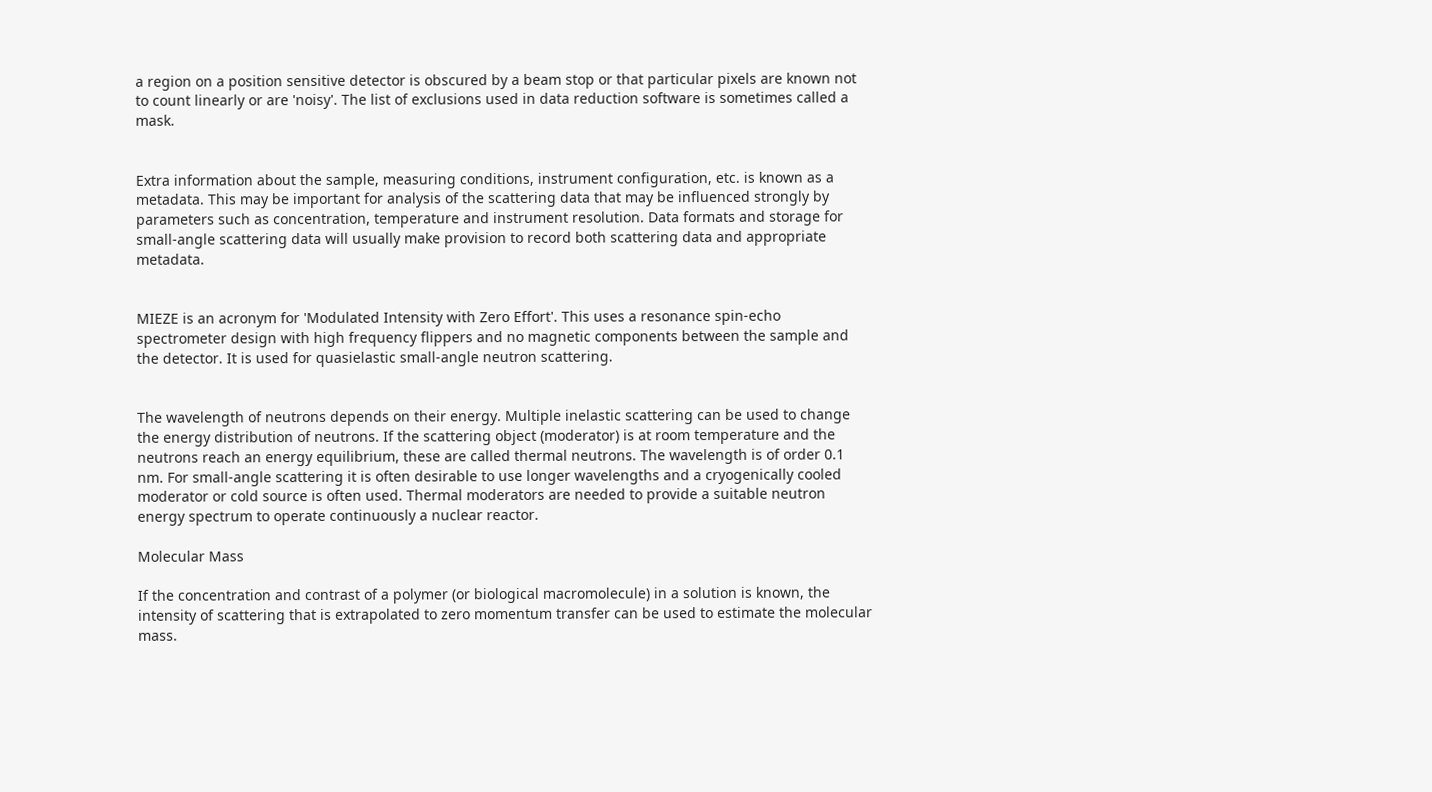a region on a position sensitive detector is obscured by a beam stop or that particular pixels are known not to count linearly or are 'noisy'. The list of exclusions used in data reduction software is sometimes called a mask.


Extra information about the sample, measuring conditions, instrument configuration, etc. is known as a metadata. This may be important for analysis of the scattering data that may be influenced strongly by parameters such as concentration, temperature and instrument resolution. Data formats and storage for small-angle scattering data will usually make provision to record both scattering data and appropriate metadata.


MIEZE is an acronym for 'Modulated Intensity with Zero Effort'. This uses a resonance spin-echo spectrometer design with high frequency flippers and no magnetic components between the sample and the detector. It is used for quasielastic small-angle neutron scattering.


The wavelength of neutrons depends on their energy. Multiple inelastic scattering can be used to change the energy distribution of neutrons. If the scattering object (moderator) is at room temperature and the neutrons reach an energy equilibrium, these are called thermal neutrons. The wavelength is of order 0.1 nm. For small-angle scattering it is often desirable to use longer wavelengths and a cryogenically cooled moderator or cold source is often used. Thermal moderators are needed to provide a suitable neutron energy spectrum to operate continuously a nuclear reactor.

Molecular Mass

If the concentration and contrast of a polymer (or biological macromolecule) in a solution is known, the intensity of scattering that is extrapolated to zero momentum transfer can be used to estimate the molecular mass.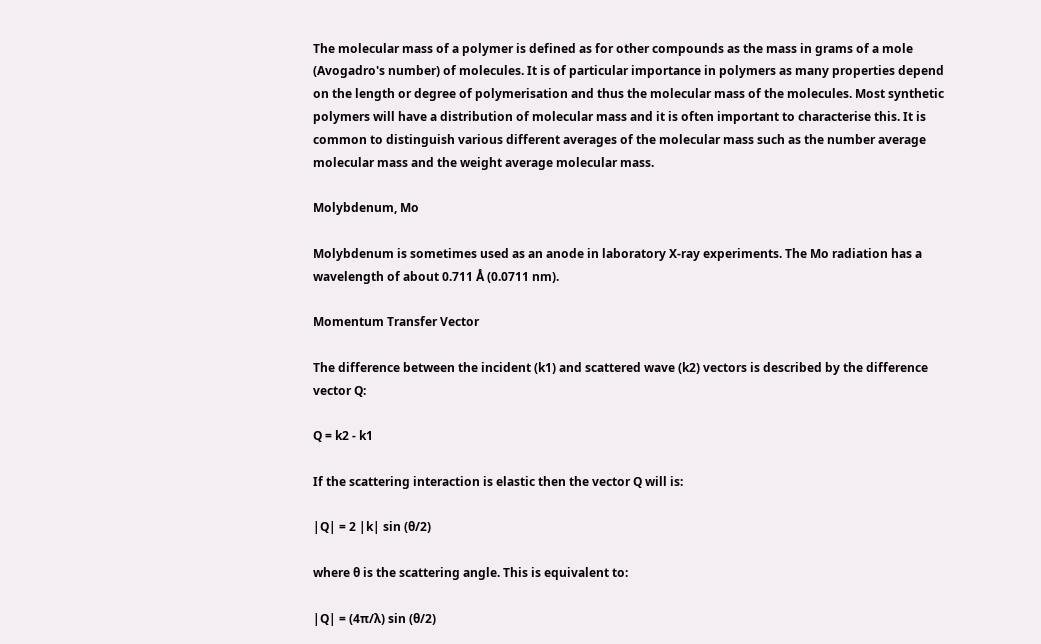The molecular mass of a polymer is defined as for other compounds as the mass in grams of a mole (Avogadro's number) of molecules. It is of particular importance in polymers as many properties depend on the length or degree of polymerisation and thus the molecular mass of the molecules. Most synthetic polymers will have a distribution of molecular mass and it is often important to characterise this. It is common to distinguish various different averages of the molecular mass such as the number average molecular mass and the weight average molecular mass.

Molybdenum, Mo

Molybdenum is sometimes used as an anode in laboratory X-ray experiments. The Mo radiation has a wavelength of about 0.711 Å (0.0711 nm).

Momentum Transfer Vector

The difference between the incident (k1) and scattered wave (k2) vectors is described by the difference vector Q:

Q = k2 - k1

If the scattering interaction is elastic then the vector Q will is:

|Q| = 2 |k| sin (θ/2)

where θ is the scattering angle. This is equivalent to:

|Q| = (4π/λ) sin (θ/2)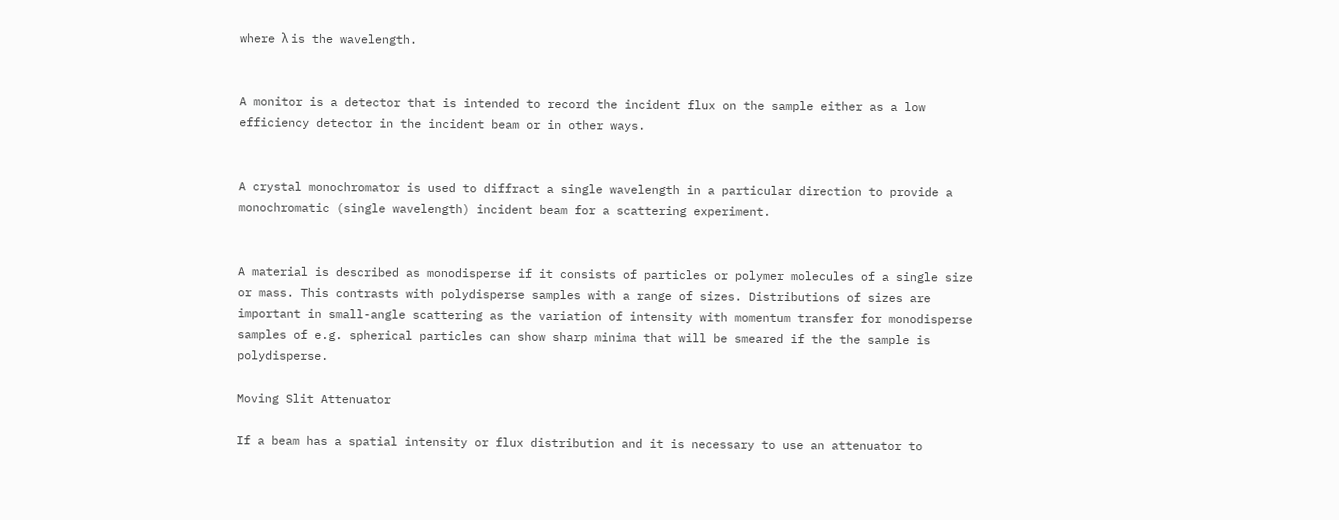where λ is the wavelength.


A monitor is a detector that is intended to record the incident flux on the sample either as a low efficiency detector in the incident beam or in other ways.


A crystal monochromator is used to diffract a single wavelength in a particular direction to provide a monochromatic (single wavelength) incident beam for a scattering experiment.


A material is described as monodisperse if it consists of particles or polymer molecules of a single size or mass. This contrasts with polydisperse samples with a range of sizes. Distributions of sizes are important in small-angle scattering as the variation of intensity with momentum transfer for monodisperse samples of e.g. spherical particles can show sharp minima that will be smeared if the the sample is polydisperse.

Moving Slit Attenuator

If a beam has a spatial intensity or flux distribution and it is necessary to use an attenuator to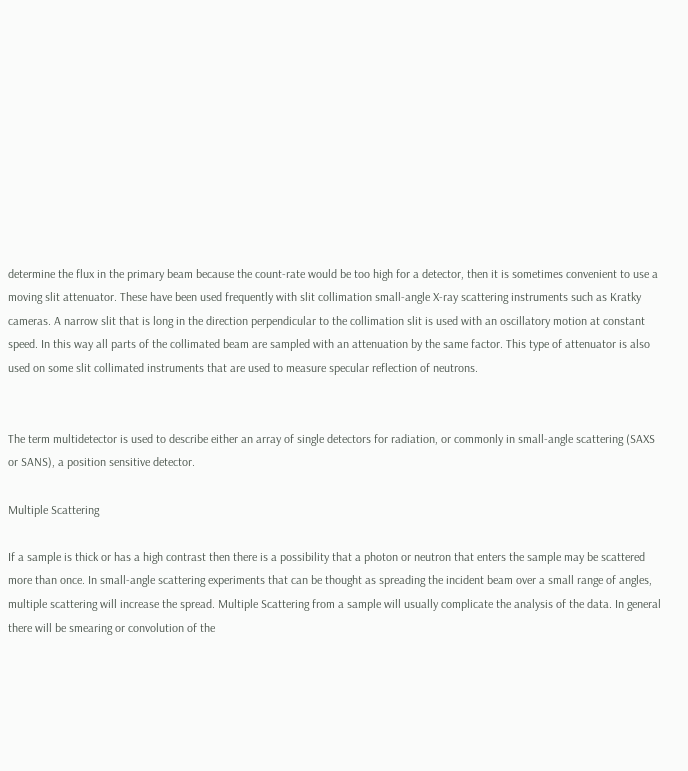determine the flux in the primary beam because the count-rate would be too high for a detector, then it is sometimes convenient to use a moving slit attenuator. These have been used frequently with slit collimation small-angle X-ray scattering instruments such as Kratky cameras. A narrow slit that is long in the direction perpendicular to the collimation slit is used with an oscillatory motion at constant speed. In this way all parts of the collimated beam are sampled with an attenuation by the same factor. This type of attenuator is also used on some slit collimated instruments that are used to measure specular reflection of neutrons.


The term multidetector is used to describe either an array of single detectors for radiation, or commonly in small-angle scattering (SAXS or SANS), a position sensitive detector.

Multiple Scattering

If a sample is thick or has a high contrast then there is a possibility that a photon or neutron that enters the sample may be scattered more than once. In small-angle scattering experiments that can be thought as spreading the incident beam over a small range of angles, multiple scattering will increase the spread. Multiple Scattering from a sample will usually complicate the analysis of the data. In general there will be smearing or convolution of the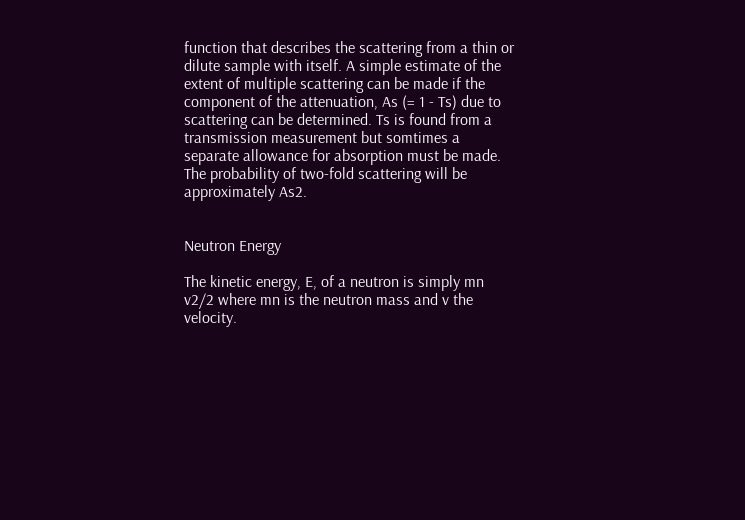function that describes the scattering from a thin or dilute sample with itself. A simple estimate of the extent of multiple scattering can be made if the component of the attenuation, As (= 1 - Ts) due to scattering can be determined. Ts is found from a transmission measurement but somtimes a separate allowance for absorption must be made. The probability of two-fold scattering will be approximately As2.


Neutron Energy

The kinetic energy, E, of a neutron is simply mn v2/2 where mn is the neutron mass and v the velocity.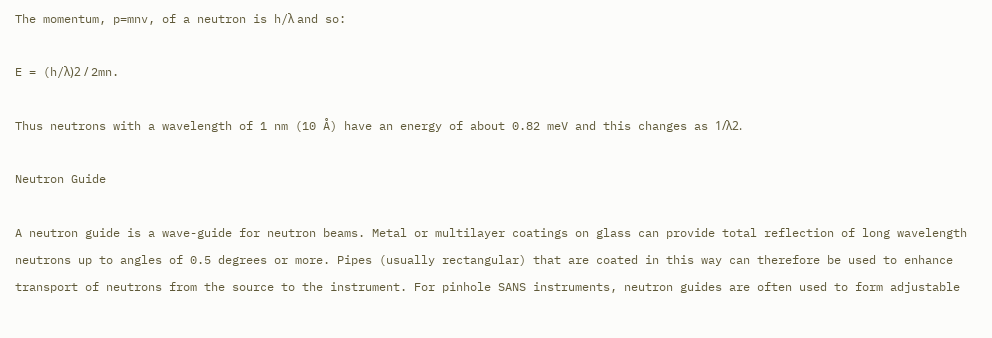The momentum, p=mnv, of a neutron is h/λ and so:

E = (h/λ)2 / 2mn.

Thus neutrons with a wavelength of 1 nm (10 Å) have an energy of about 0.82 meV and this changes as 1/λ2.

Neutron Guide

A neutron guide is a wave-guide for neutron beams. Metal or multilayer coatings on glass can provide total reflection of long wavelength neutrons up to angles of 0.5 degrees or more. Pipes (usually rectangular) that are coated in this way can therefore be used to enhance transport of neutrons from the source to the instrument. For pinhole SANS instruments, neutron guides are often used to form adjustable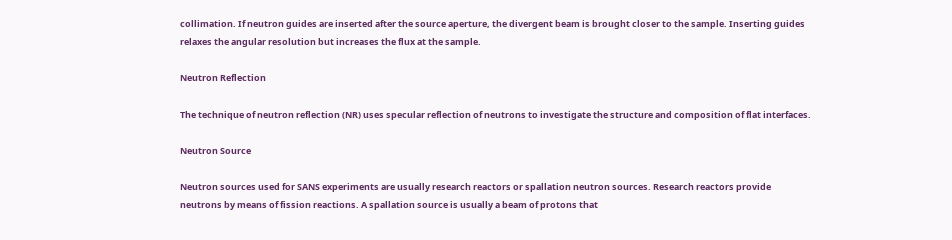collimation. If neutron guides are inserted after the source aperture, the divergent beam is brought closer to the sample. Inserting guides relaxes the angular resolution but increases the flux at the sample.

Neutron Reflection

The technique of neutron reflection (NR) uses specular reflection of neutrons to investigate the structure and composition of flat interfaces.

Neutron Source

Neutron sources used for SANS experiments are usually research reactors or spallation neutron sources. Research reactors provide neutrons by means of fission reactions. A spallation source is usually a beam of protons that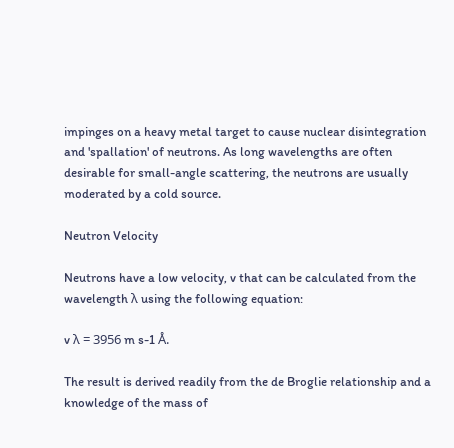impinges on a heavy metal target to cause nuclear disintegration and 'spallation' of neutrons. As long wavelengths are often desirable for small-angle scattering, the neutrons are usually moderated by a cold source.

Neutron Velocity

Neutrons have a low velocity, v that can be calculated from the wavelength λ using the following equation:

v λ = 3956 m s-1 Å.

The result is derived readily from the de Broglie relationship and a knowledge of the mass of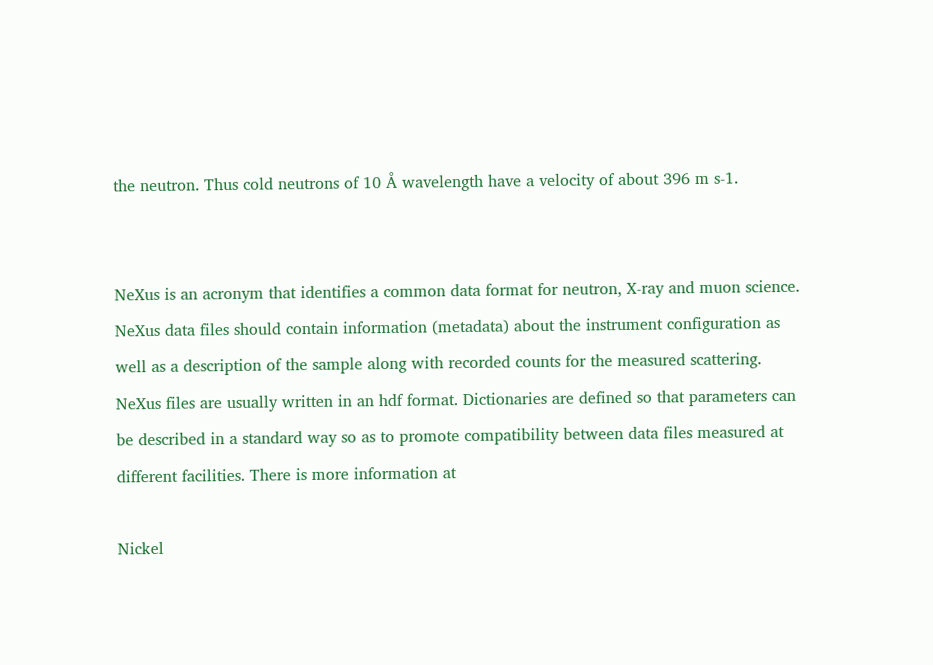the neutron. Thus cold neutrons of 10 Å wavelength have a velocity of about 396 m s-1.


NeXus is an acronym that identifies a common data format for neutron, X-ray and muon science. NeXus data files should contain information (metadata) about the instrument configuration as well as a description of the sample along with recorded counts for the measured scattering. NeXus files are usually written in an hdf format. Dictionaries are defined so that parameters can be described in a standard way so as to promote compatibility between data files measured at different facilities. There is more information at

Nickel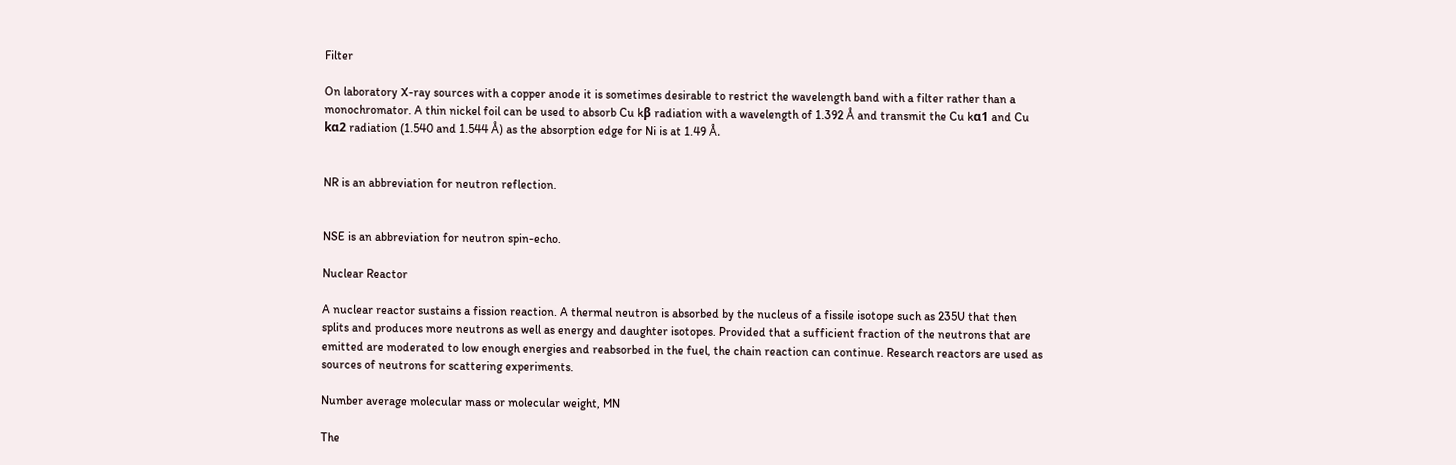Filter

On laboratory X-ray sources with a copper anode it is sometimes desirable to restrict the wavelength band with a filter rather than a monochromator. A thin nickel foil can be used to absorb Cu kβ radiation with a wavelength of 1.392 Å and transmit the Cu kα1 and Cu kα2 radiation (1.540 and 1.544 Å) as the absorption edge for Ni is at 1.49 Å.


NR is an abbreviation for neutron reflection.


NSE is an abbreviation for neutron spin-echo.

Nuclear Reactor

A nuclear reactor sustains a fission reaction. A thermal neutron is absorbed by the nucleus of a fissile isotope such as 235U that then splits and produces more neutrons as well as energy and daughter isotopes. Provided that a sufficient fraction of the neutrons that are emitted are moderated to low enough energies and reabsorbed in the fuel, the chain reaction can continue. Research reactors are used as sources of neutrons for scattering experiments.

Number average molecular mass or molecular weight, MN

The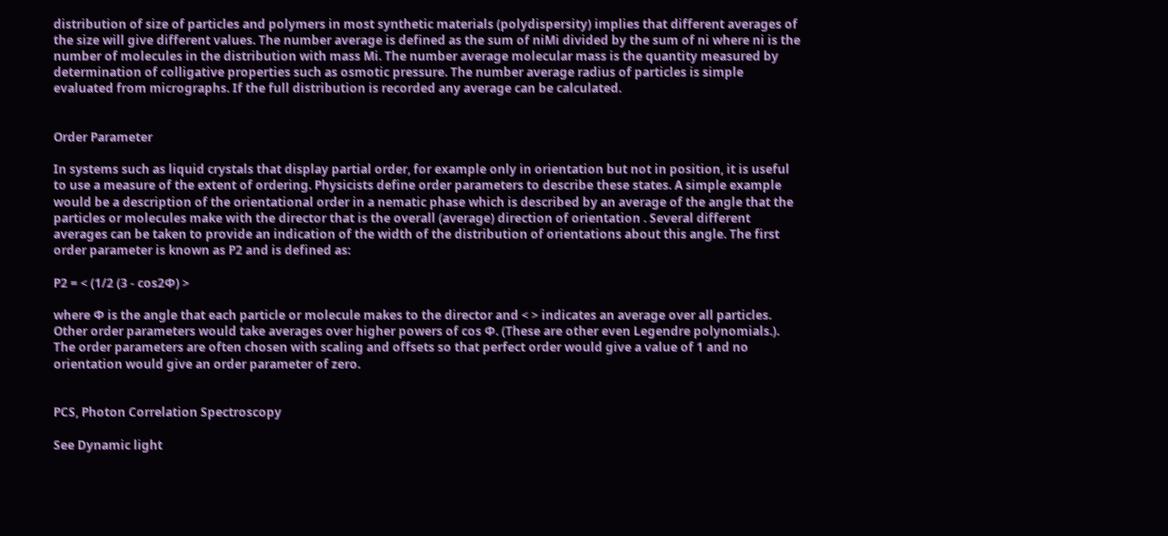distribution of size of particles and polymers in most synthetic materials (polydispersity) implies that different averages of the size will give different values. The number average is defined as the sum of niMi divided by the sum of ni where ni is the number of molecules in the distribution with mass Mi. The number average molecular mass is the quantity measured by determination of colligative properties such as osmotic pressure. The number average radius of particles is simple evaluated from micrographs. If the full distribution is recorded any average can be calculated.


Order Parameter

In systems such as liquid crystals that display partial order, for example only in orientation but not in position, it is useful to use a measure of the extent of ordering. Physicists define order parameters to describe these states. A simple example would be a description of the orientational order in a nematic phase which is described by an average of the angle that the particles or molecules make with the director that is the overall (average) direction of orientation . Several different averages can be taken to provide an indication of the width of the distribution of orientations about this angle. The first order parameter is known as P2 and is defined as:

P2 = < (1/2 (3 - cos2Φ) >

where Φ is the angle that each particle or molecule makes to the director and < > indicates an average over all particles. Other order parameters would take averages over higher powers of cos Φ. (These are other even Legendre polynomials.). The order parameters are often chosen with scaling and offsets so that perfect order would give a value of 1 and no orientation would give an order parameter of zero.


PCS, Photon Correlation Spectroscopy

See Dynamic light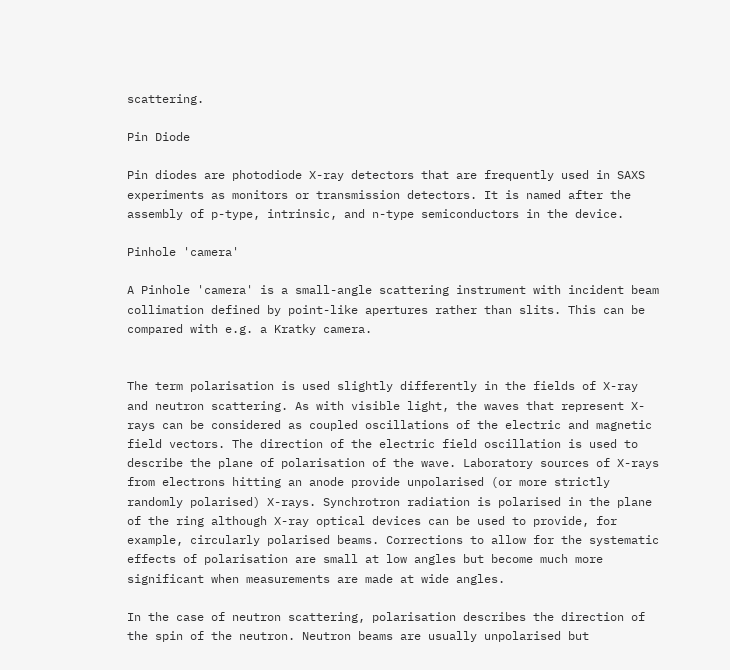scattering.

Pin Diode

Pin diodes are photodiode X-ray detectors that are frequently used in SAXS experiments as monitors or transmission detectors. It is named after the assembly of p-type, intrinsic, and n-type semiconductors in the device.

Pinhole 'camera'

A Pinhole 'camera' is a small-angle scattering instrument with incident beam collimation defined by point-like apertures rather than slits. This can be compared with e.g. a Kratky camera.


The term polarisation is used slightly differently in the fields of X-ray and neutron scattering. As with visible light, the waves that represent X-rays can be considered as coupled oscillations of the electric and magnetic field vectors. The direction of the electric field oscillation is used to describe the plane of polarisation of the wave. Laboratory sources of X-rays from electrons hitting an anode provide unpolarised (or more strictly randomly polarised) X-rays. Synchrotron radiation is polarised in the plane of the ring although X-ray optical devices can be used to provide, for example, circularly polarised beams. Corrections to allow for the systematic effects of polarisation are small at low angles but become much more significant when measurements are made at wide angles.

In the case of neutron scattering, polarisation describes the direction of the spin of the neutron. Neutron beams are usually unpolarised but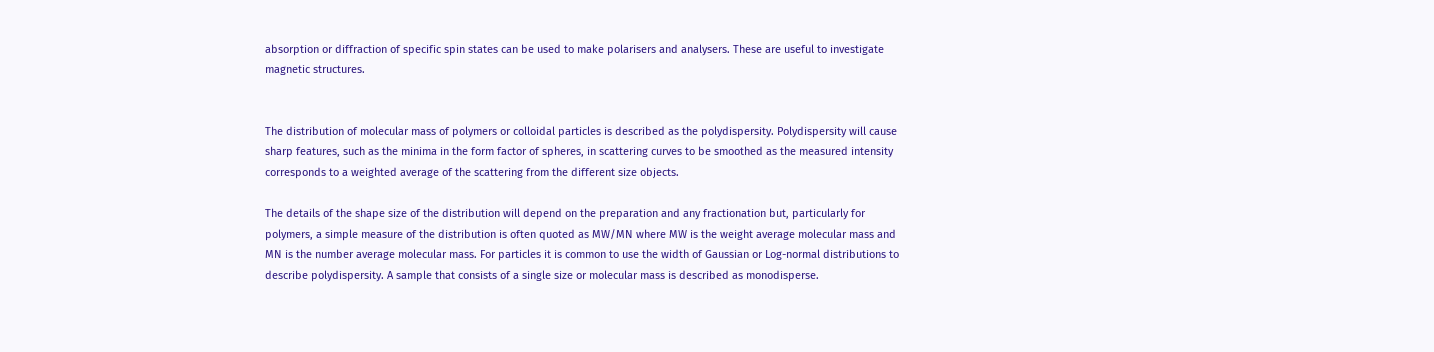absorption or diffraction of specific spin states can be used to make polarisers and analysers. These are useful to investigate magnetic structures.


The distribution of molecular mass of polymers or colloidal particles is described as the polydispersity. Polydispersity will cause sharp features, such as the minima in the form factor of spheres, in scattering curves to be smoothed as the measured intensity corresponds to a weighted average of the scattering from the different size objects.

The details of the shape size of the distribution will depend on the preparation and any fractionation but, particularly for polymers, a simple measure of the distribution is often quoted as MW/MN where MW is the weight average molecular mass and MN is the number average molecular mass. For particles it is common to use the width of Gaussian or Log-normal distributions to describe polydispersity. A sample that consists of a single size or molecular mass is described as monodisperse.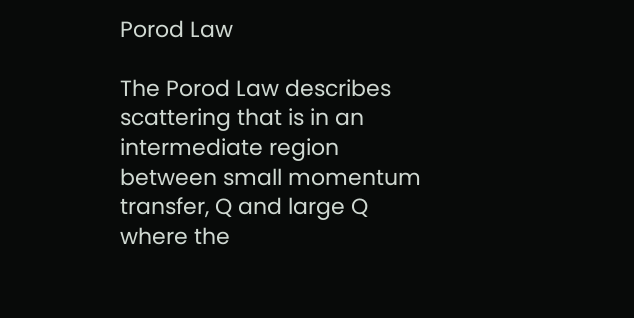Porod Law

The Porod Law describes scattering that is in an intermediate region between small momentum transfer, Q and large Q where the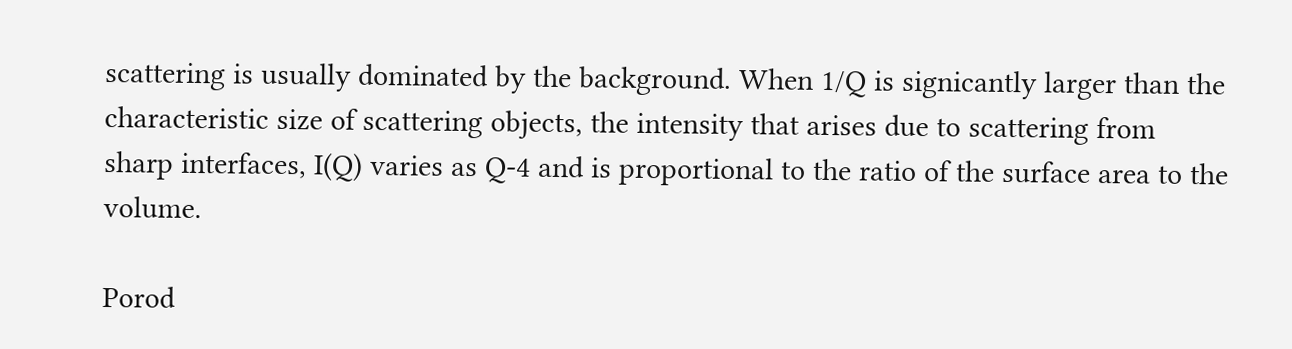scattering is usually dominated by the background. When 1/Q is signicantly larger than the characteristic size of scattering objects, the intensity that arises due to scattering from sharp interfaces, I(Q) varies as Q-4 and is proportional to the ratio of the surface area to the volume.

Porod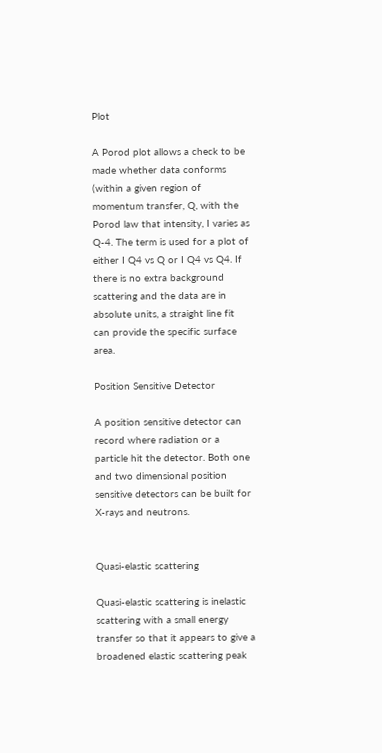Plot

A Porod plot allows a check to be made whether data conforms (within a given region of momentum transfer, Q, with the Porod law that intensity, I varies as Q-4. The term is used for a plot of either I Q4 vs Q or I Q4 vs Q4. If there is no extra background scattering and the data are in absolute units, a straight line fit can provide the specific surface area.

Position Sensitive Detector

A position sensitive detector can record where radiation or a particle hit the detector. Both one and two dimensional position sensitive detectors can be built for X-rays and neutrons.


Quasi-elastic scattering

Quasi-elastic scattering is inelastic scattering with a small energy transfer so that it appears to give a broadened elastic scattering peak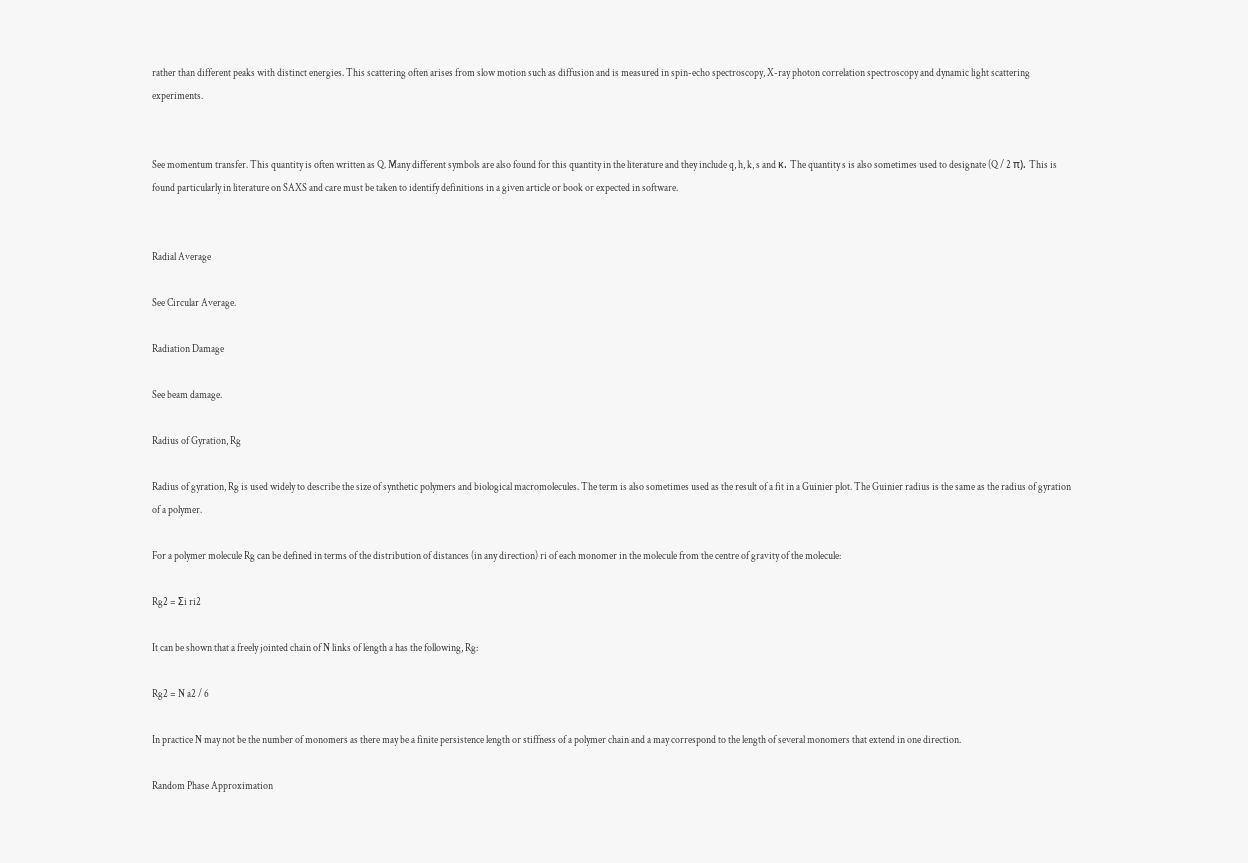rather than different peaks with distinct energies. This scattering often arises from slow motion such as diffusion and is measured in spin-echo spectroscopy, X-ray photon correlation spectroscopy and dynamic light scattering experiments.


See momentum transfer. This quantity is often written as Q. Many different symbols are also found for this quantity in the literature and they include q, h, k, s and κ. The quantity s is also sometimes used to designate (Q / 2 π). This is found particularly in literature on SAXS and care must be taken to identify definitions in a given article or book or expected in software.


Radial Average

See Circular Average.

Radiation Damage

See beam damage.

Radius of Gyration, Rg

Radius of gyration, Rg is used widely to describe the size of synthetic polymers and biological macromolecules. The term is also sometimes used as the result of a fit in a Guinier plot. The Guinier radius is the same as the radius of gyration of a polymer.

For a polymer molecule Rg can be defined in terms of the distribution of distances (in any direction) ri of each monomer in the molecule from the centre of gravity of the molecule:

Rg2 = Σi ri2

It can be shown that a freely jointed chain of N links of length a has the following, Rg:

Rg2 = N a2 / 6

In practice N may not be the number of monomers as there may be a finite persistence length or stiffness of a polymer chain and a may correspond to the length of several monomers that extend in one direction.

Random Phase Approximation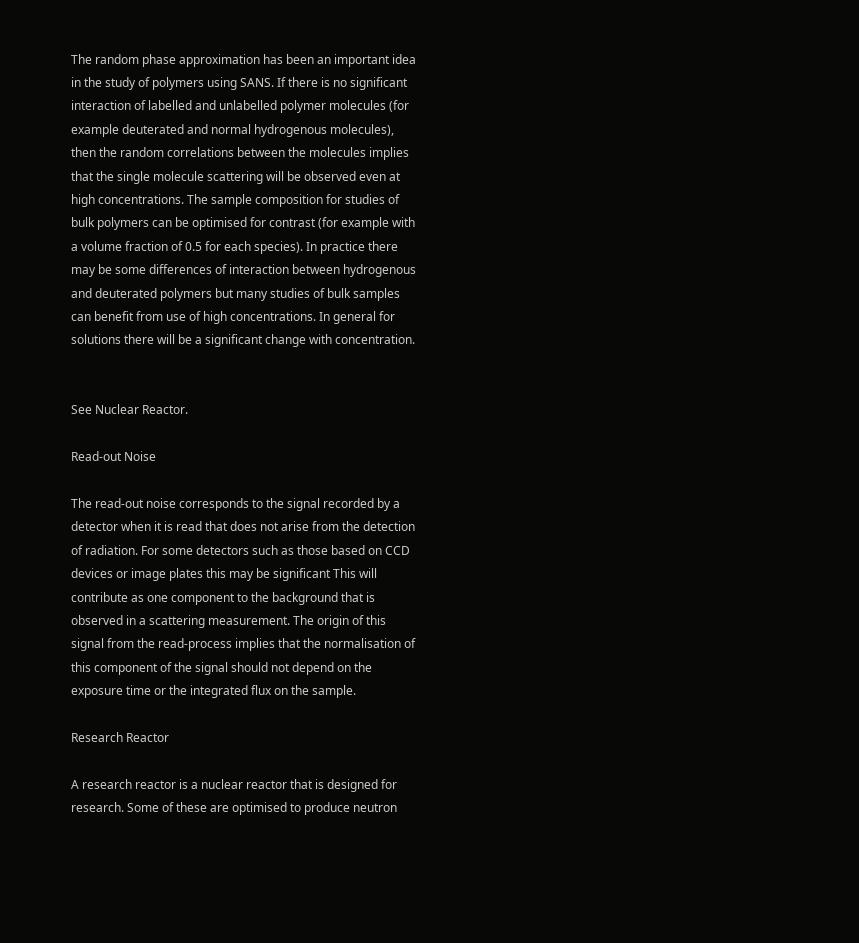The random phase approximation has been an important idea in the study of polymers using SANS. If there is no significant interaction of labelled and unlabelled polymer molecules (for example deuterated and normal hydrogenous molecules), then the random correlations between the molecules implies that the single molecule scattering will be observed even at high concentrations. The sample composition for studies of bulk polymers can be optimised for contrast (for example with a volume fraction of 0.5 for each species). In practice there may be some differences of interaction between hydrogenous and deuterated polymers but many studies of bulk samples can benefit from use of high concentrations. In general for solutions there will be a significant change with concentration.


See Nuclear Reactor.

Read-out Noise

The read-out noise corresponds to the signal recorded by a detector when it is read that does not arise from the detection of radiation. For some detectors such as those based on CCD devices or image plates this may be significant This will contribute as one component to the background that is observed in a scattering measurement. The origin of this signal from the read-process implies that the normalisation of this component of the signal should not depend on the exposure time or the integrated flux on the sample.

Research Reactor

A research reactor is a nuclear reactor that is designed for research. Some of these are optimised to produce neutron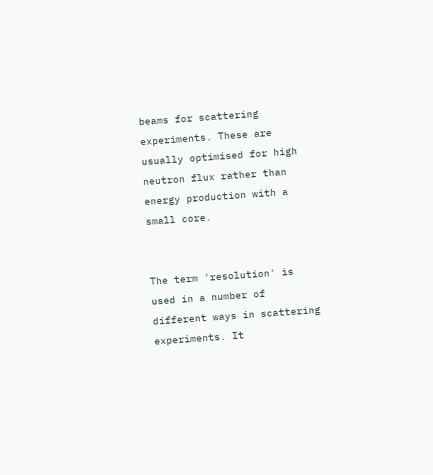beams for scattering experiments. These are usually optimised for high neutron flux rather than energy production with a small core.


The term 'resolution' is used in a number of different ways in scattering experiments. It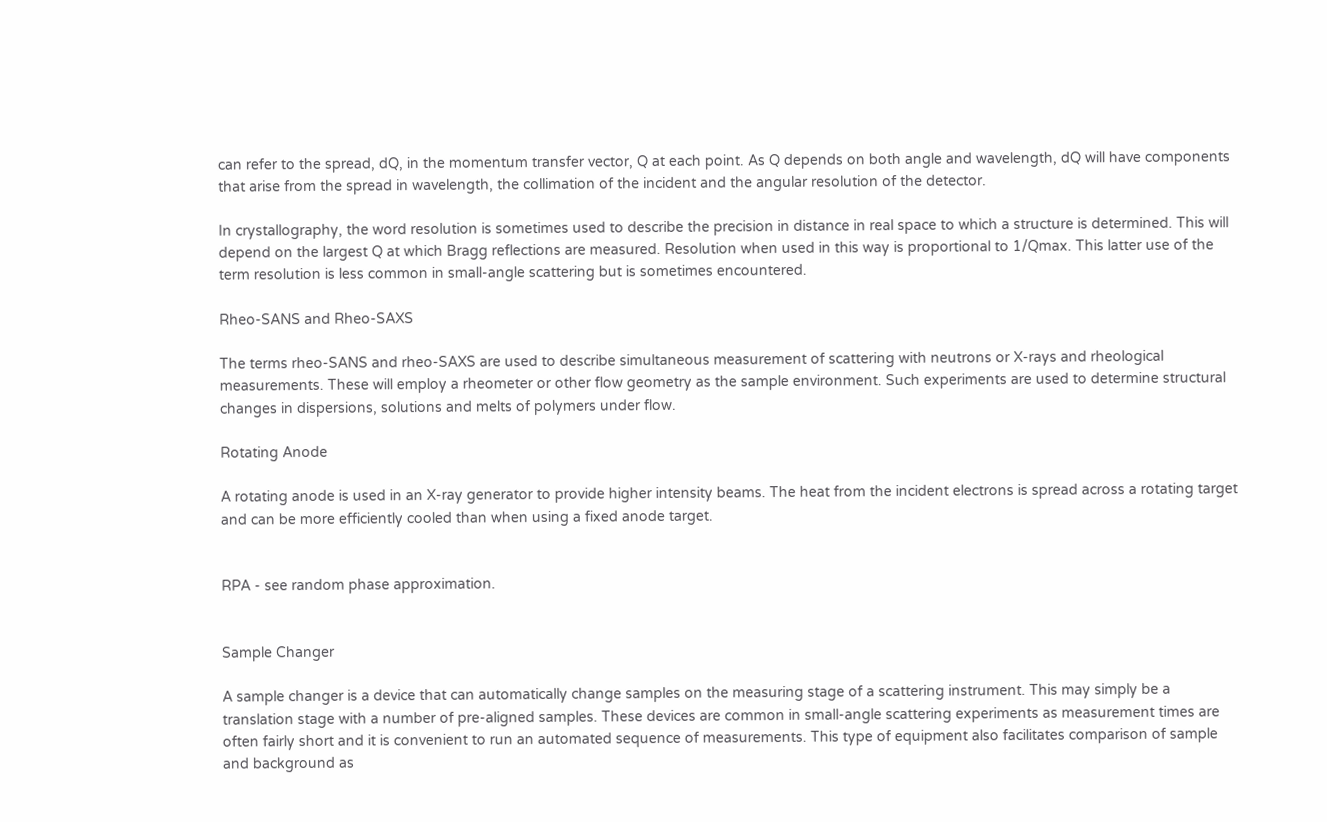can refer to the spread, dQ, in the momentum transfer vector, Q at each point. As Q depends on both angle and wavelength, dQ will have components that arise from the spread in wavelength, the collimation of the incident and the angular resolution of the detector.

In crystallography, the word resolution is sometimes used to describe the precision in distance in real space to which a structure is determined. This will depend on the largest Q at which Bragg reflections are measured. Resolution when used in this way is proportional to 1/Qmax. This latter use of the term resolution is less common in small-angle scattering but is sometimes encountered.

Rheo-SANS and Rheo-SAXS

The terms rheo-SANS and rheo-SAXS are used to describe simultaneous measurement of scattering with neutrons or X-rays and rheological measurements. These will employ a rheometer or other flow geometry as the sample environment. Such experiments are used to determine structural changes in dispersions, solutions and melts of polymers under flow.

Rotating Anode

A rotating anode is used in an X-ray generator to provide higher intensity beams. The heat from the incident electrons is spread across a rotating target and can be more efficiently cooled than when using a fixed anode target.


RPA - see random phase approximation.


Sample Changer

A sample changer is a device that can automatically change samples on the measuring stage of a scattering instrument. This may simply be a translation stage with a number of pre-aligned samples. These devices are common in small-angle scattering experiments as measurement times are often fairly short and it is convenient to run an automated sequence of measurements. This type of equipment also facilitates comparison of sample and background as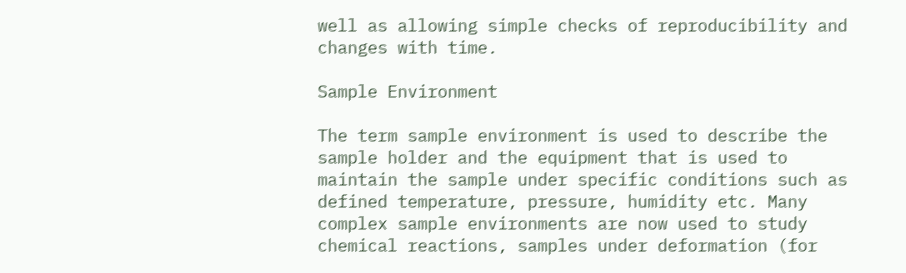well as allowing simple checks of reproducibility and changes with time.

Sample Environment

The term sample environment is used to describe the sample holder and the equipment that is used to maintain the sample under specific conditions such as defined temperature, pressure, humidity etc. Many complex sample environments are now used to study chemical reactions, samples under deformation (for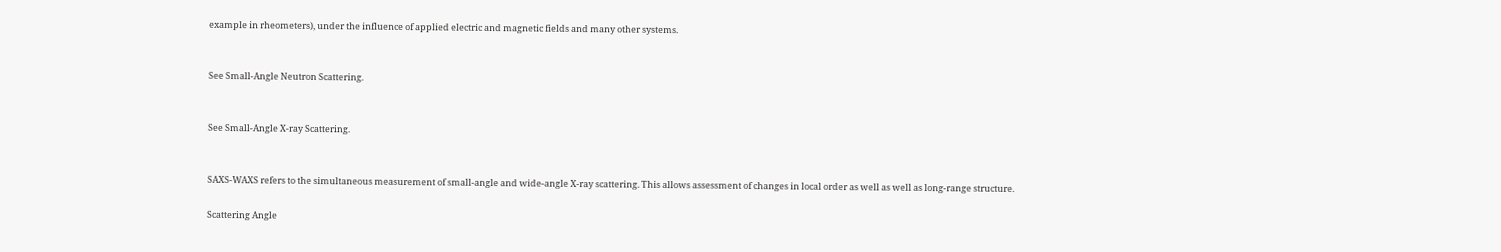example in rheometers), under the influence of applied electric and magnetic fields and many other systems.


See Small-Angle Neutron Scattering.


See Small-Angle X-ray Scattering.


SAXS-WAXS refers to the simultaneous measurement of small-angle and wide-angle X-ray scattering. This allows assessment of changes in local order as well as well as long-range structure.

Scattering Angle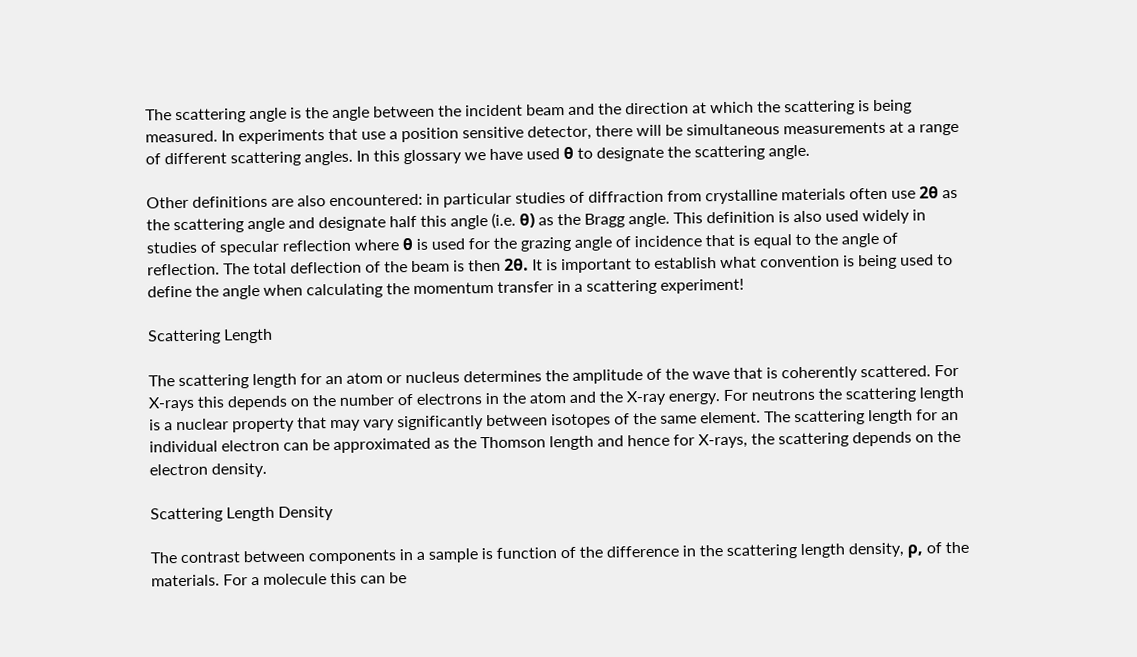The scattering angle is the angle between the incident beam and the direction at which the scattering is being measured. In experiments that use a position sensitive detector, there will be simultaneous measurements at a range of different scattering angles. In this glossary we have used θ to designate the scattering angle.

Other definitions are also encountered: in particular studies of diffraction from crystalline materials often use 2θ as the scattering angle and designate half this angle (i.e. θ) as the Bragg angle. This definition is also used widely in studies of specular reflection where θ is used for the grazing angle of incidence that is equal to the angle of reflection. The total deflection of the beam is then 2θ. It is important to establish what convention is being used to define the angle when calculating the momentum transfer in a scattering experiment!

Scattering Length

The scattering length for an atom or nucleus determines the amplitude of the wave that is coherently scattered. For X-rays this depends on the number of electrons in the atom and the X-ray energy. For neutrons the scattering length is a nuclear property that may vary significantly between isotopes of the same element. The scattering length for an individual electron can be approximated as the Thomson length and hence for X-rays, the scattering depends on the electron density.

Scattering Length Density

The contrast between components in a sample is function of the difference in the scattering length density, ρ, of the materials. For a molecule this can be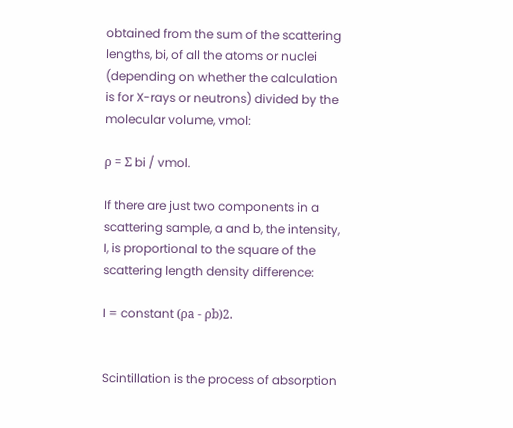obtained from the sum of the scattering lengths, bi, of all the atoms or nuclei (depending on whether the calculation is for X-rays or neutrons) divided by the molecular volume, vmol:

ρ = Σ bi / vmol.

If there are just two components in a scattering sample, a and b, the intensity, I, is proportional to the square of the scattering length density difference:

I = constant (ρa - ρb)2.


Scintillation is the process of absorption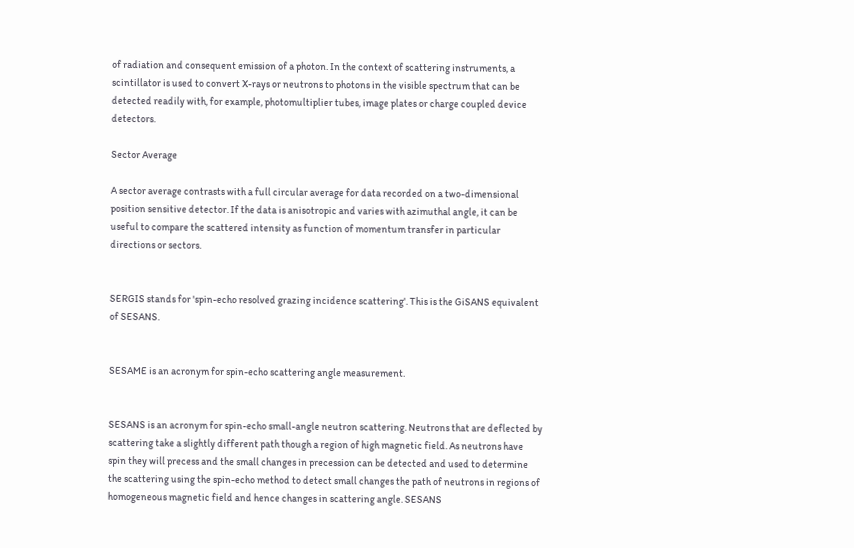of radiation and consequent emission of a photon. In the context of scattering instruments, a scintillator is used to convert X-rays or neutrons to photons in the visible spectrum that can be detected readily with, for example, photomultiplier tubes, image plates or charge coupled device detectors.

Sector Average

A sector average contrasts with a full circular average for data recorded on a two-dimensional position sensitive detector. If the data is anisotropic and varies with azimuthal angle, it can be useful to compare the scattered intensity as function of momentum transfer in particular directions or sectors.


SERGIS stands for 'spin-echo resolved grazing incidence scattering'. This is the GiSANS equivalent of SESANS.


SESAME is an acronym for spin-echo scattering angle measurement.


SESANS is an acronym for spin-echo small-angle neutron scattering. Neutrons that are deflected by scattering take a slightly different path though a region of high magnetic field. As neutrons have spin they will precess and the small changes in precession can be detected and used to determine the scattering using the spin-echo method to detect small changes the path of neutrons in regions of homogeneous magnetic field and hence changes in scattering angle. SESANS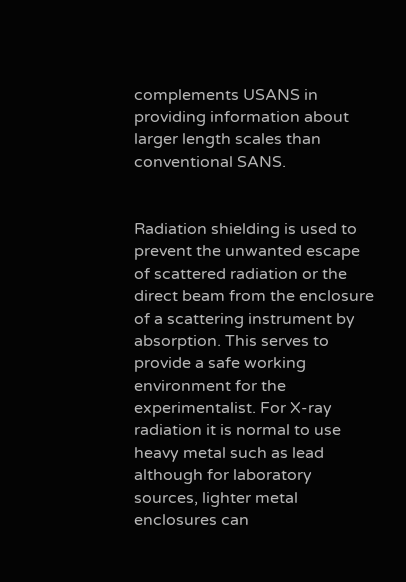complements USANS in providing information about larger length scales than conventional SANS.


Radiation shielding is used to prevent the unwanted escape of scattered radiation or the direct beam from the enclosure of a scattering instrument by absorption. This serves to provide a safe working environment for the experimentalist. For X-ray radiation it is normal to use heavy metal such as lead although for laboratory sources, lighter metal enclosures can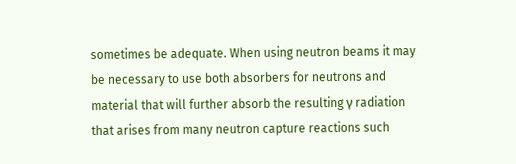sometimes be adequate. When using neutron beams it may be necessary to use both absorbers for neutrons and material that will further absorb the resulting γ radiation that arises from many neutron capture reactions such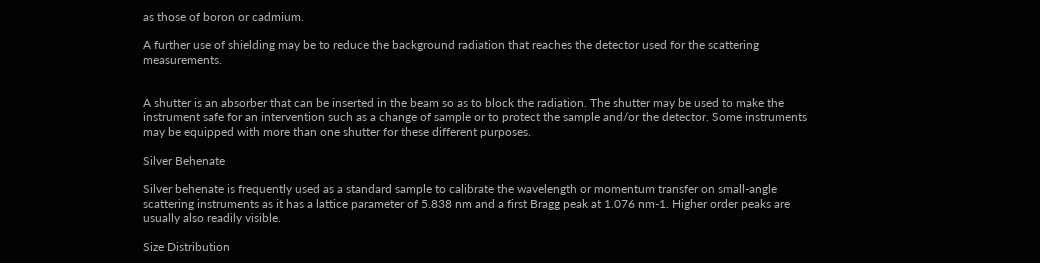as those of boron or cadmium.

A further use of shielding may be to reduce the background radiation that reaches the detector used for the scattering measurements.


A shutter is an absorber that can be inserted in the beam so as to block the radiation. The shutter may be used to make the instrument safe for an intervention such as a change of sample or to protect the sample and/or the detector. Some instruments may be equipped with more than one shutter for these different purposes.

Silver Behenate

Silver behenate is frequently used as a standard sample to calibrate the wavelength or momentum transfer on small-angle scattering instruments as it has a lattice parameter of 5.838 nm and a first Bragg peak at 1.076 nm-1. Higher order peaks are usually also readily visible.

Size Distribution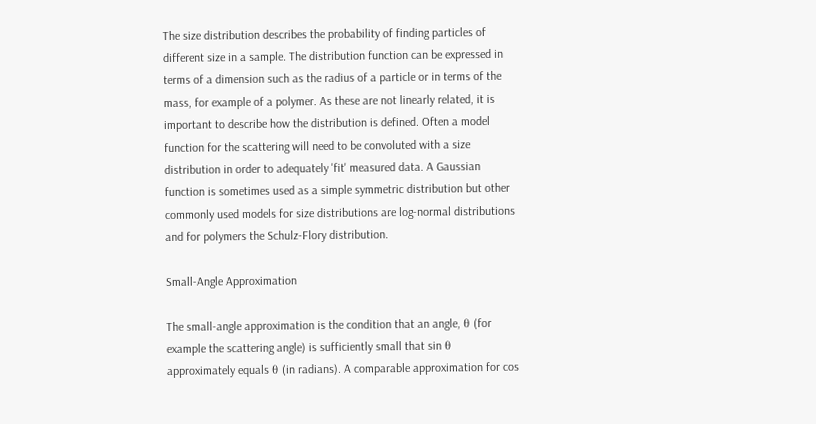The size distribution describes the probability of finding particles of different size in a sample. The distribution function can be expressed in terms of a dimension such as the radius of a particle or in terms of the mass, for example of a polymer. As these are not linearly related, it is important to describe how the distribution is defined. Often a model function for the scattering will need to be convoluted with a size distribution in order to adequately 'fit' measured data. A Gaussian function is sometimes used as a simple symmetric distribution but other commonly used models for size distributions are log-normal distributions and for polymers the Schulz-Flory distribution.

Small-Angle Approximation

The small-angle approximation is the condition that an angle, θ (for example the scattering angle) is sufficiently small that sin θ approximately equals θ (in radians). A comparable approximation for cos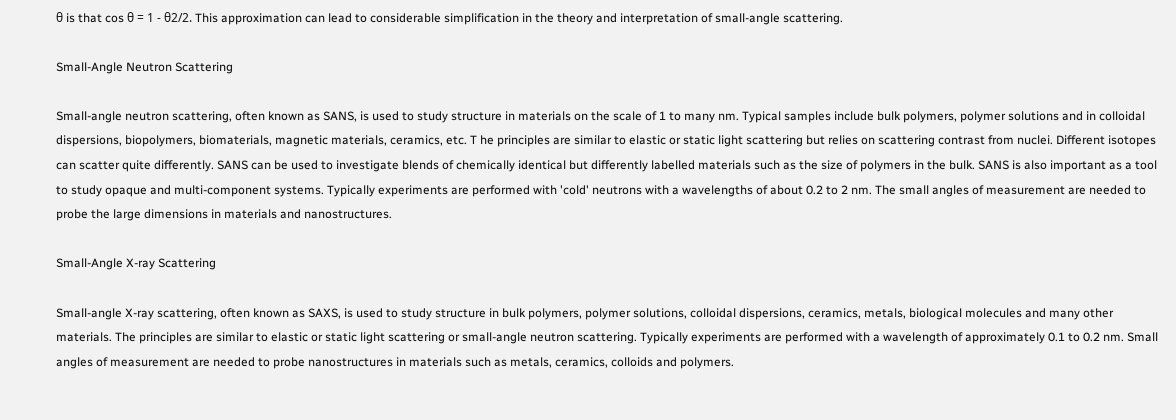θ is that cos θ = 1 - θ2/2. This approximation can lead to considerable simplification in the theory and interpretation of small-angle scattering.

Small-Angle Neutron Scattering

Small-angle neutron scattering, often known as SANS, is used to study structure in materials on the scale of 1 to many nm. Typical samples include bulk polymers, polymer solutions and in colloidal dispersions, biopolymers, biomaterials, magnetic materials, ceramics, etc. T he principles are similar to elastic or static light scattering but relies on scattering contrast from nuclei. Different isotopes can scatter quite differently. SANS can be used to investigate blends of chemically identical but differently labelled materials such as the size of polymers in the bulk. SANS is also important as a tool to study opaque and multi-component systems. Typically experiments are performed with 'cold' neutrons with a wavelengths of about 0.2 to 2 nm. The small angles of measurement are needed to probe the large dimensions in materials and nanostructures.

Small-Angle X-ray Scattering

Small-angle X-ray scattering, often known as SAXS, is used to study structure in bulk polymers, polymer solutions, colloidal dispersions, ceramics, metals, biological molecules and many other materials. The principles are similar to elastic or static light scattering or small-angle neutron scattering. Typically experiments are performed with a wavelength of approximately 0.1 to 0.2 nm. Small angles of measurement are needed to probe nanostructures in materials such as metals, ceramics, colloids and polymers.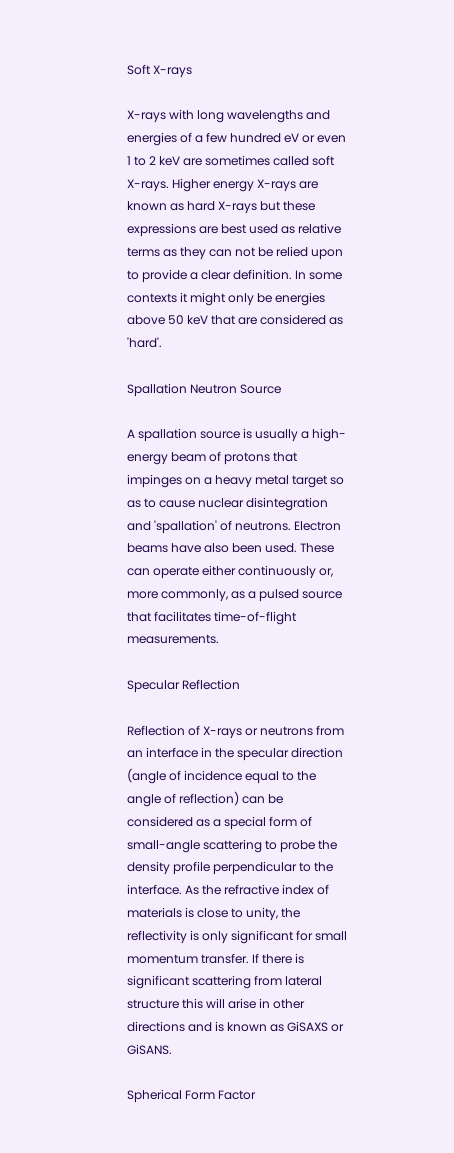Soft X-rays

X-rays with long wavelengths and energies of a few hundred eV or even 1 to 2 keV are sometimes called soft X-rays. Higher energy X-rays are known as hard X-rays but these expressions are best used as relative terms as they can not be relied upon to provide a clear definition. In some contexts it might only be energies above 50 keV that are considered as 'hard'.

Spallation Neutron Source

A spallation source is usually a high-energy beam of protons that impinges on a heavy metal target so as to cause nuclear disintegration and 'spallation' of neutrons. Electron beams have also been used. These can operate either continuously or, more commonly, as a pulsed source that facilitates time-of-flight measurements.

Specular Reflection

Reflection of X-rays or neutrons from an interface in the specular direction (angle of incidence equal to the angle of reflection) can be considered as a special form of small-angle scattering to probe the density profile perpendicular to the interface. As the refractive index of materials is close to unity, the reflectivity is only significant for small momentum transfer. If there is significant scattering from lateral structure this will arise in other directions and is known as GiSAXS or GiSANS.

Spherical Form Factor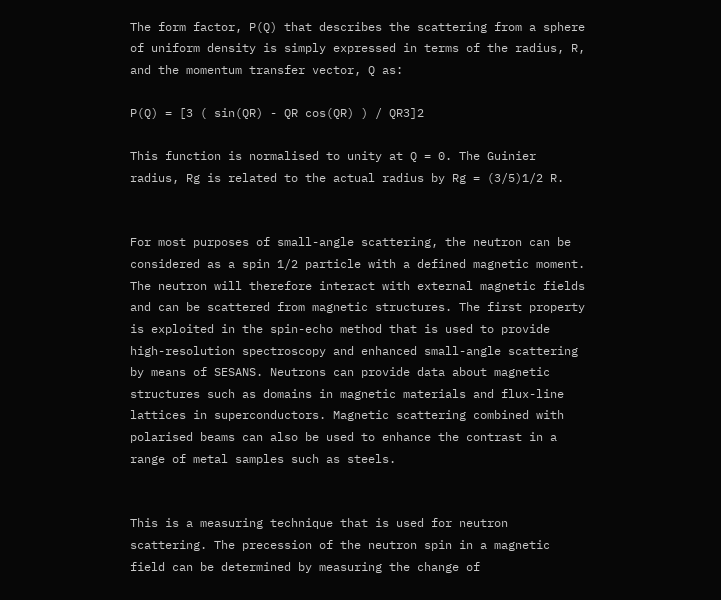The form factor, P(Q) that describes the scattering from a sphere of uniform density is simply expressed in terms of the radius, R, and the momentum transfer vector, Q as:

P(Q) = [3 ( sin(QR) - QR cos(QR) ) / QR3]2

This function is normalised to unity at Q = 0. The Guinier radius, Rg is related to the actual radius by Rg = (3/5)1/2 R.


For most purposes of small-angle scattering, the neutron can be considered as a spin 1/2 particle with a defined magnetic moment. The neutron will therefore interact with external magnetic fields and can be scattered from magnetic structures. The first property is exploited in the spin-echo method that is used to provide high-resolution spectroscopy and enhanced small-angle scattering by means of SESANS. Neutrons can provide data about magnetic structures such as domains in magnetic materials and flux-line lattices in superconductors. Magnetic scattering combined with polarised beams can also be used to enhance the contrast in a range of metal samples such as steels.


This is a measuring technique that is used for neutron scattering. The precession of the neutron spin in a magnetic field can be determined by measuring the change of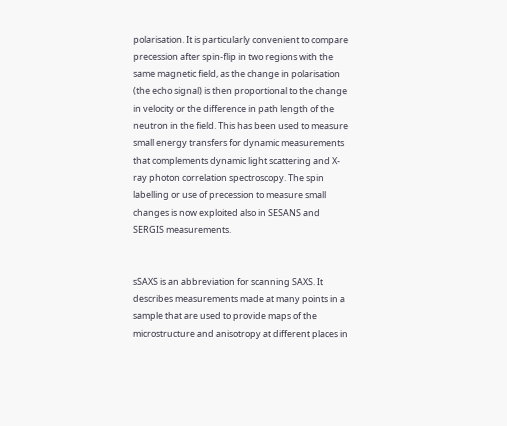polarisation. It is particularly convenient to compare precession after spin-flip in two regions with the same magnetic field, as the change in polarisation (the echo signal) is then proportional to the change in velocity or the difference in path length of the neutron in the field. This has been used to measure small energy transfers for dynamic measurements that complements dynamic light scattering and X-ray photon correlation spectroscopy. The spin labelling or use of precession to measure small changes is now exploited also in SESANS and SERGIS measurements.


sSAXS is an abbreviation for scanning SAXS. It describes measurements made at many points in a sample that are used to provide maps of the microstructure and anisotropy at different places in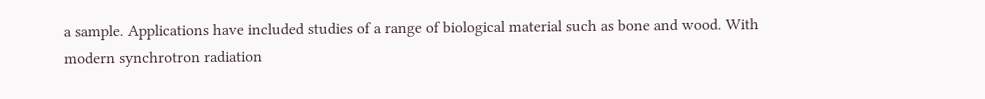a sample. Applications have included studies of a range of biological material such as bone and wood. With modern synchrotron radiation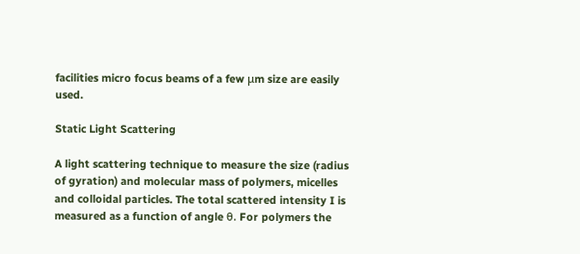facilities micro focus beams of a few μm size are easily used.

Static Light Scattering

A light scattering technique to measure the size (radius of gyration) and molecular mass of polymers, micelles and colloidal particles. The total scattered intensity I is measured as a function of angle θ. For polymers the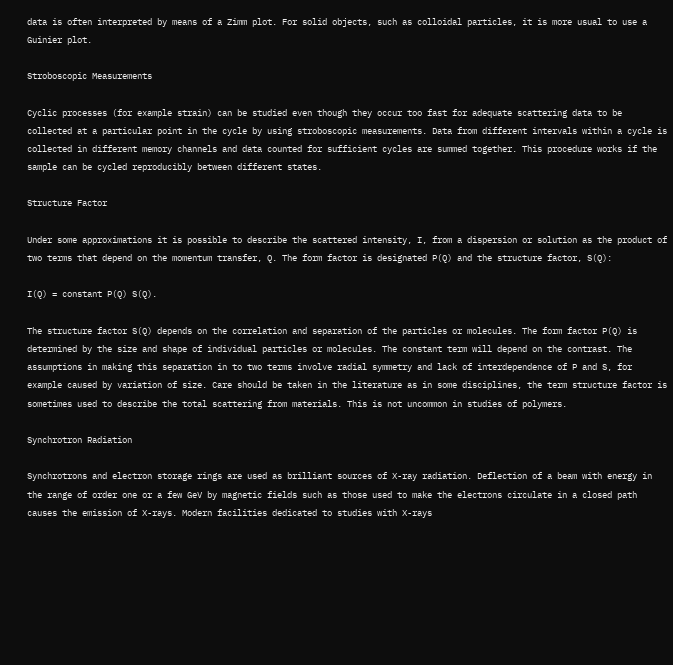data is often interpreted by means of a Zimm plot. For solid objects, such as colloidal particles, it is more usual to use a Guinier plot.

Stroboscopic Measurements

Cyclic processes (for example strain) can be studied even though they occur too fast for adequate scattering data to be collected at a particular point in the cycle by using stroboscopic measurements. Data from different intervals within a cycle is collected in different memory channels and data counted for sufficient cycles are summed together. This procedure works if the sample can be cycled reproducibly between different states.

Structure Factor

Under some approximations it is possible to describe the scattered intensity, I, from a dispersion or solution as the product of two terms that depend on the momentum transfer, Q. The form factor is designated P(Q) and the structure factor, S(Q):

I(Q) = constant P(Q) S(Q).

The structure factor S(Q) depends on the correlation and separation of the particles or molecules. The form factor P(Q) is determined by the size and shape of individual particles or molecules. The constant term will depend on the contrast. The assumptions in making this separation in to two terms involve radial symmetry and lack of interdependence of P and S, for example caused by variation of size. Care should be taken in the literature as in some disciplines, the term structure factor is sometimes used to describe the total scattering from materials. This is not uncommon in studies of polymers.

Synchrotron Radiation

Synchrotrons and electron storage rings are used as brilliant sources of X-ray radiation. Deflection of a beam with energy in the range of order one or a few GeV by magnetic fields such as those used to make the electrons circulate in a closed path causes the emission of X-rays. Modern facilities dedicated to studies with X-rays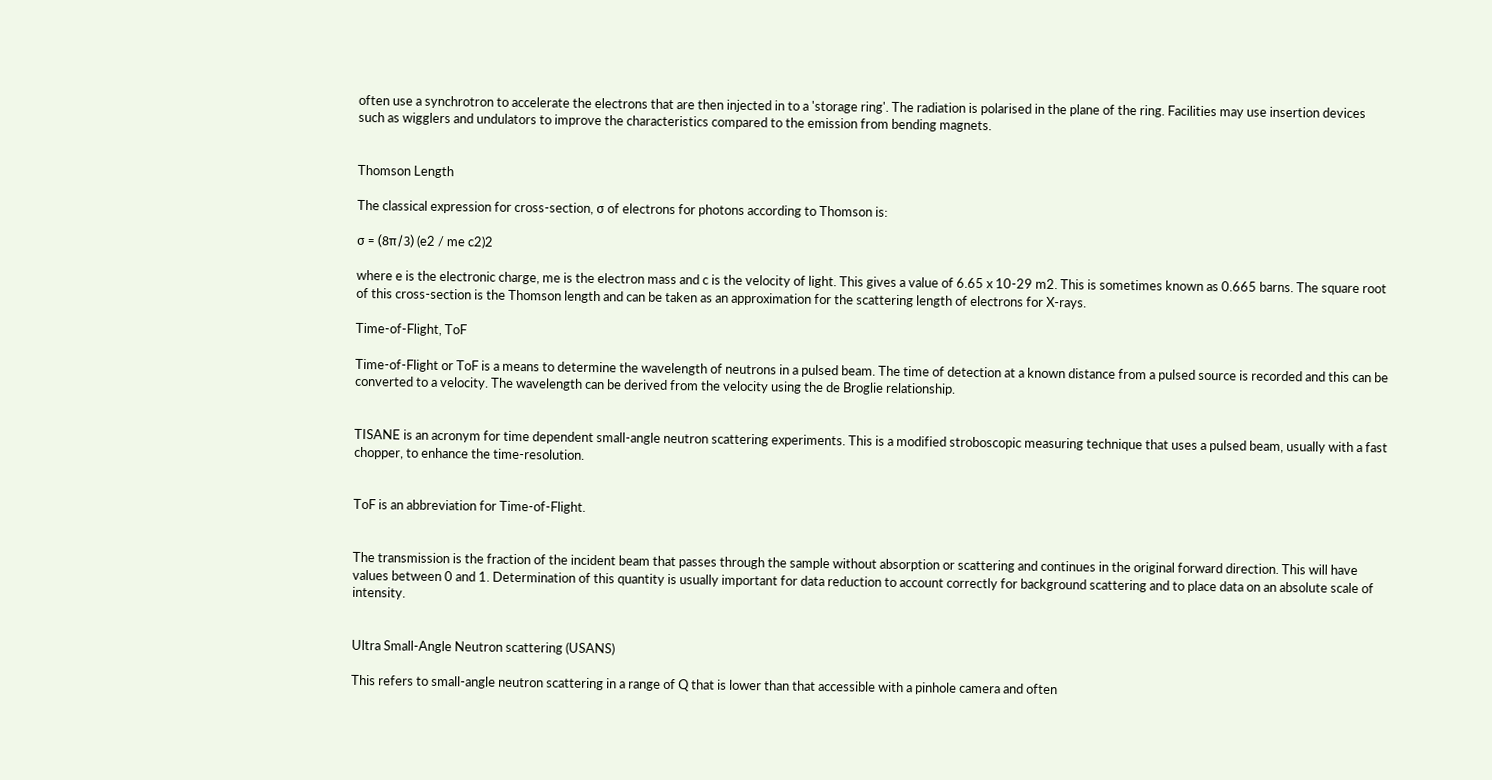often use a synchrotron to accelerate the electrons that are then injected in to a 'storage ring'. The radiation is polarised in the plane of the ring. Facilities may use insertion devices such as wigglers and undulators to improve the characteristics compared to the emission from bending magnets.


Thomson Length

The classical expression for cross-section, σ of electrons for photons according to Thomson is:

σ = (8π/3) (e2 / me c2)2

where e is the electronic charge, me is the electron mass and c is the velocity of light. This gives a value of 6.65 x 10-29 m2. This is sometimes known as 0.665 barns. The square root of this cross-section is the Thomson length and can be taken as an approximation for the scattering length of electrons for X-rays.

Time-of-Flight, ToF

Time-of-Flight or ToF is a means to determine the wavelength of neutrons in a pulsed beam. The time of detection at a known distance from a pulsed source is recorded and this can be converted to a velocity. The wavelength can be derived from the velocity using the de Broglie relationship.


TISANE is an acronym for time dependent small-angle neutron scattering experiments. This is a modified stroboscopic measuring technique that uses a pulsed beam, usually with a fast chopper, to enhance the time-resolution.


ToF is an abbreviation for Time-of-Flight.


The transmission is the fraction of the incident beam that passes through the sample without absorption or scattering and continues in the original forward direction. This will have values between 0 and 1. Determination of this quantity is usually important for data reduction to account correctly for background scattering and to place data on an absolute scale of intensity.


Ultra Small-Angle Neutron scattering (USANS)

This refers to small-angle neutron scattering in a range of Q that is lower than that accessible with a pinhole camera and often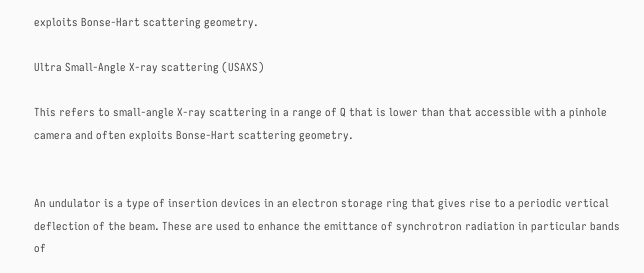exploits Bonse-Hart scattering geometry.

Ultra Small-Angle X-ray scattering (USAXS)

This refers to small-angle X-ray scattering in a range of Q that is lower than that accessible with a pinhole camera and often exploits Bonse-Hart scattering geometry.


An undulator is a type of insertion devices in an electron storage ring that gives rise to a periodic vertical deflection of the beam. These are used to enhance the emittance of synchrotron radiation in particular bands of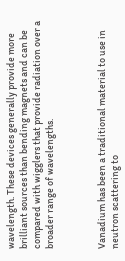wavelength. These devices generally provide more brilliant sources than bending magnets and can be compared with wigglers that provide radiation over a broader range of wavelengths.



Vanadium has been a traditional material to use in neutron scattering to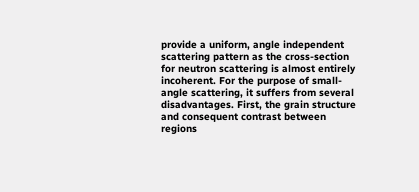provide a uniform, angle independent scattering pattern as the cross-section for neutron scattering is almost entirely incoherent. For the purpose of small-angle scattering, it suffers from several disadvantages. First, the grain structure and consequent contrast between regions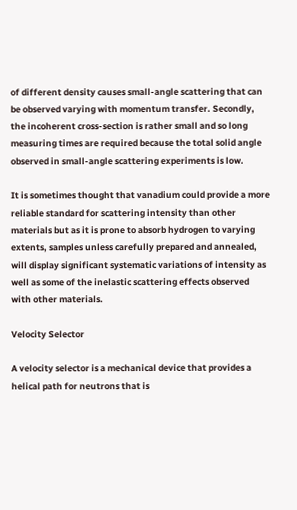of different density causes small-angle scattering that can be observed varying with momentum transfer. Secondly, the incoherent cross-section is rather small and so long measuring times are required because the total solid angle observed in small-angle scattering experiments is low.

It is sometimes thought that vanadium could provide a more reliable standard for scattering intensity than other materials but as it is prone to absorb hydrogen to varying extents, samples unless carefully prepared and annealed, will display significant systematic variations of intensity as well as some of the inelastic scattering effects observed with other materials.

Velocity Selector

A velocity selector is a mechanical device that provides a helical path for neutrons that is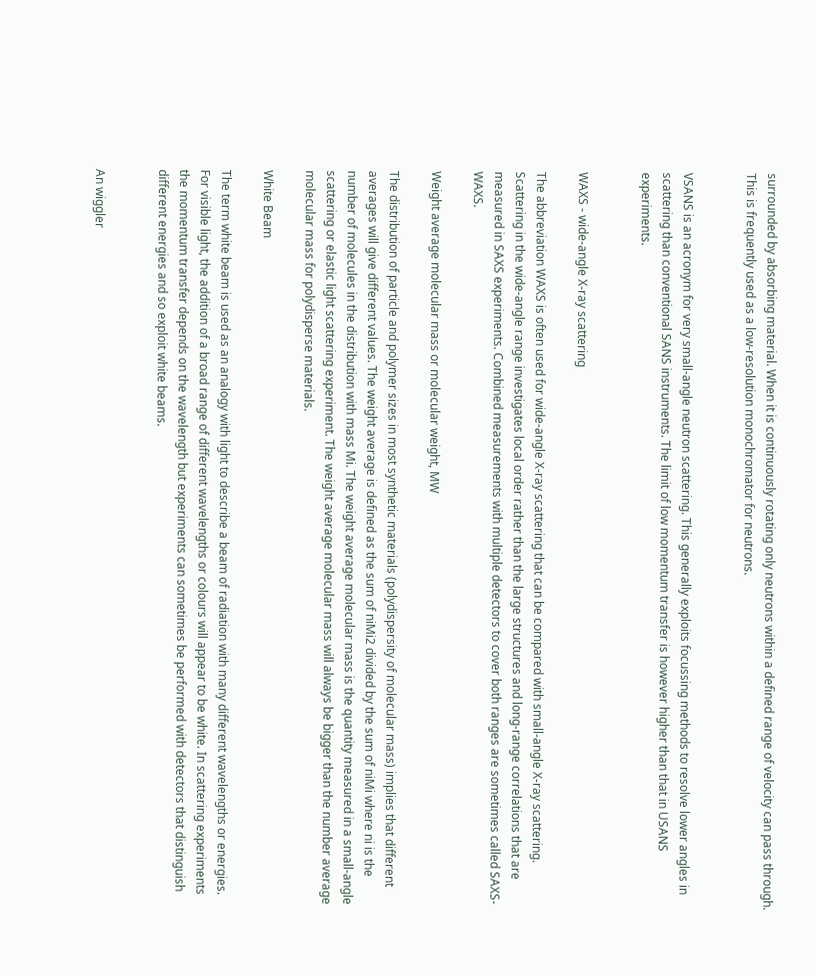surrounded by absorbing material. When it is continuously rotating only neutrons within a defined range of velocity can pass through. This is frequently used as a low-resolution monochromator for neutrons.


VSANS is an acronym for very small-angle neutron scattering. This generally exploits focussing methods to resolve lower angles in scattering than conventional SANS instruments. The limit of low momentum transfer is however higher than that in USANS experiments.


WAXS - wide-angle X-ray scattering

The abbreviation WAXS is often used for wide-angle X-ray scattering that can be compared with small-angle X-ray scattering. Scattering in the wide-angle range investigates local order rather than the large structures and long-range correlations that are measured in SAXS experiments. Combined measurements with multiple detectors to cover both ranges are sometimes called SAXS-WAXS.

Weight average molecular mass or molecular weight, MW

The distribution of particle and polymer sizes in most synthetic materials (polydispersity of molecular mass) implies that different averages will give different values. The weight average is defined as the sum of niMi2 divided by the sum of niMi where ni is the number of molecules in the distribution with mass Mi. The weight average molecular mass is the quantity measured in a small-angle scattering or elastic light scattering experiment. The weight average molecular mass will always be bigger than the number average molecular mass for polydisperse materials.

White Beam

The term white beam is used as an analogy with light to describe a beam of radiation with many different wavelengths or energies. For visible light, the addition of a broad range of different wavelengths or colours will appear to be white. In scattering experiments the momentum transfer depends on the wavelength but experiments can sometimes be performed with detectors that distinguish different energies and so exploit white beams.


An wiggler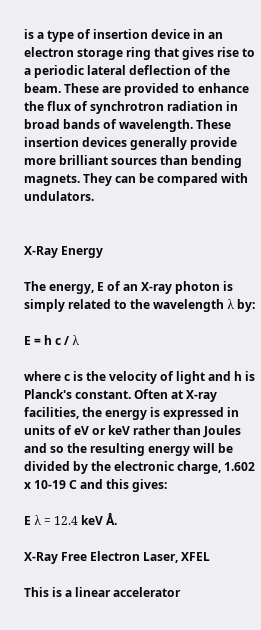is a type of insertion device in an electron storage ring that gives rise to a periodic lateral deflection of the beam. These are provided to enhance the flux of synchrotron radiation in broad bands of wavelength. These insertion devices generally provide more brilliant sources than bending magnets. They can be compared with undulators.


X-Ray Energy

The energy, E of an X-ray photon is simply related to the wavelength λ by:

E = h c / λ

where c is the velocity of light and h is Planck's constant. Often at X-ray facilities, the energy is expressed in units of eV or keV rather than Joules and so the resulting energy will be divided by the electronic charge, 1.602 x 10-19 C and this gives:

E λ = 12.4 keV Å.

X-Ray Free Electron Laser, XFEL

This is a linear accelerator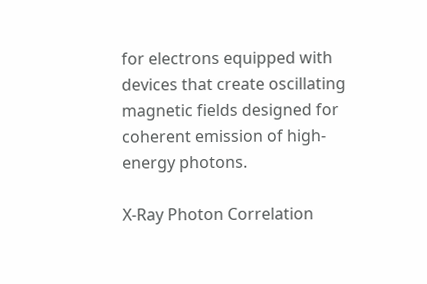for electrons equipped with devices that create oscillating magnetic fields designed for coherent emission of high-energy photons.

X-Ray Photon Correlation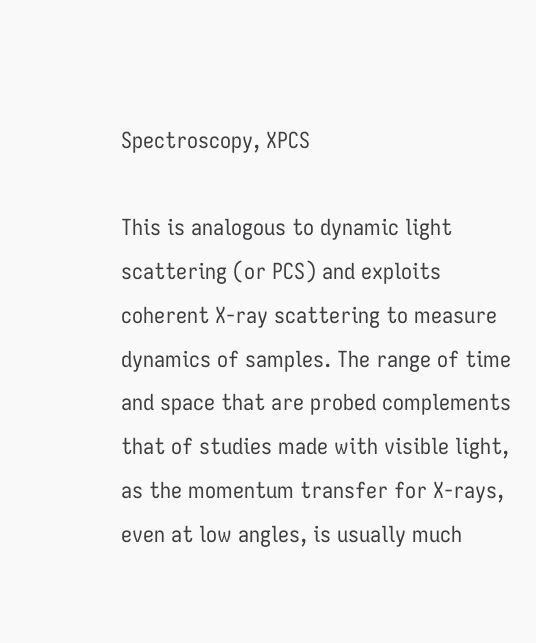Spectroscopy, XPCS

This is analogous to dynamic light scattering (or PCS) and exploits coherent X-ray scattering to measure dynamics of samples. The range of time and space that are probed complements that of studies made with visible light, as the momentum transfer for X-rays, even at low angles, is usually much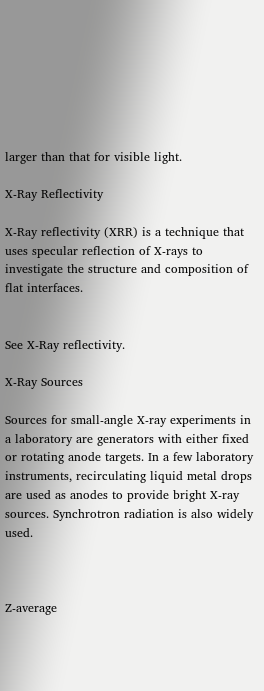larger than that for visible light.

X-Ray Reflectivity

X-Ray reflectivity (XRR) is a technique that uses specular reflection of X-rays to investigate the structure and composition of flat interfaces.


See X-Ray reflectivity.

X-Ray Sources

Sources for small-angle X-ray experiments in a laboratory are generators with either fixed or rotating anode targets. In a few laboratory instruments, recirculating liquid metal drops are used as anodes to provide bright X-ray sources. Synchrotron radiation is also widely used.



Z-average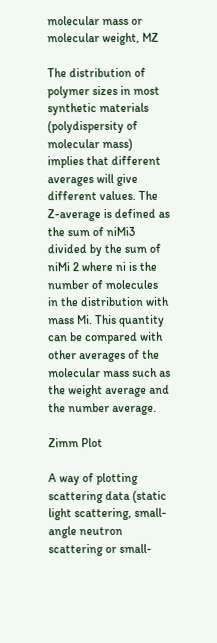molecular mass or molecular weight, MZ

The distribution of polymer sizes in most synthetic materials (polydispersity of molecular mass) implies that different averages will give different values. The Z-average is defined as the sum of niMi3 divided by the sum of niMi 2 where ni is the number of molecules in the distribution with mass Mi. This quantity can be compared with other averages of the molecular mass such as the weight average and the number average.

Zimm Plot

A way of plotting scattering data (static light scattering, small-angle neutron scattering or small-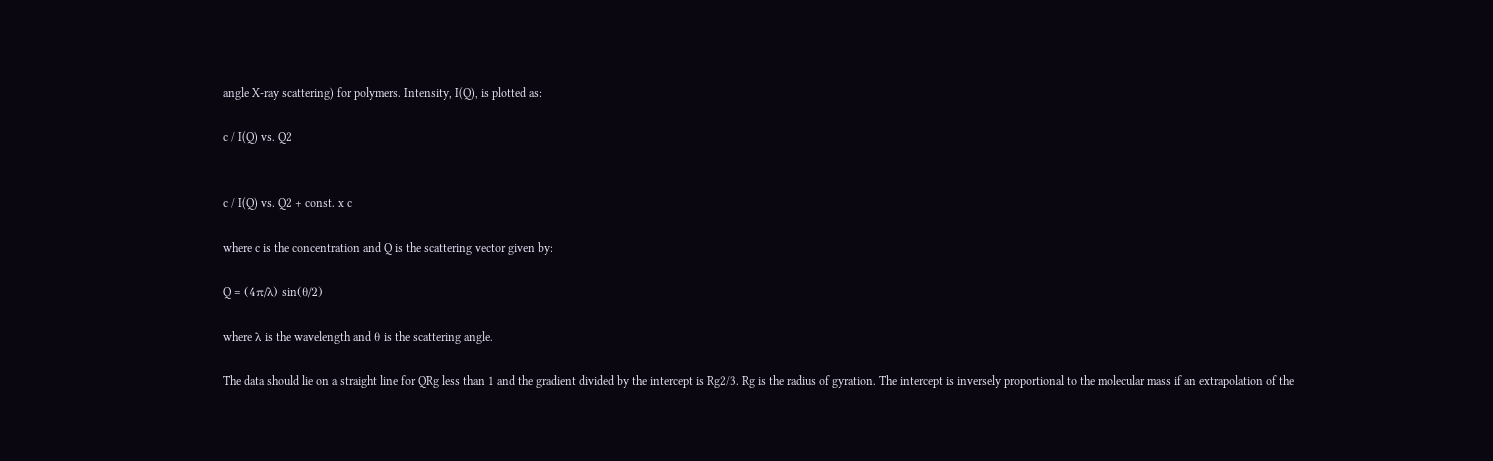angle X-ray scattering) for polymers. Intensity, I(Q), is plotted as:

c / I(Q) vs. Q2


c / I(Q) vs. Q2 + const. x c

where c is the concentration and Q is the scattering vector given by:

Q = (4π/λ) sin(θ/2)

where λ is the wavelength and θ is the scattering angle.

The data should lie on a straight line for QRg less than 1 and the gradient divided by the intercept is Rg2/3. Rg is the radius of gyration. The intercept is inversely proportional to the molecular mass if an extrapolation of the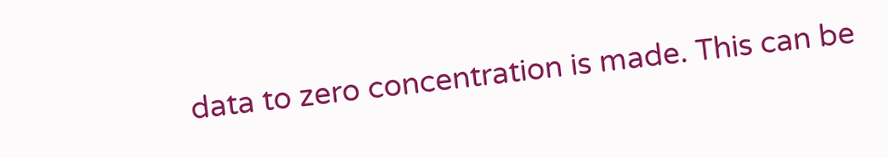data to zero concentration is made. This can be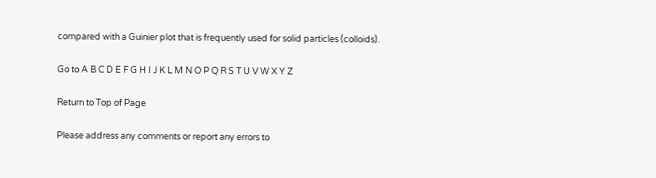compared with a Guinier plot that is frequently used for solid particles (colloids).

Go to A B C D E F G H I J K L M N O P Q R S T U V W X Y Z

Return to Top of Page

Please address any comments or report any errors to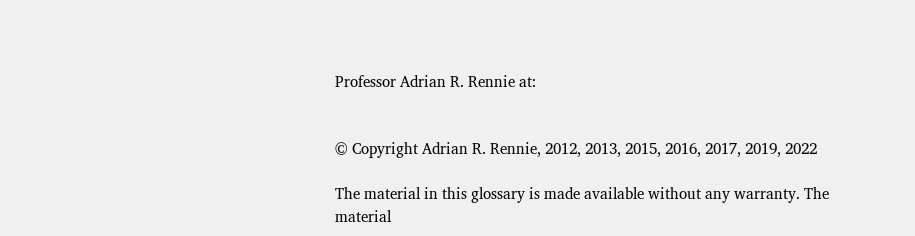Professor Adrian R. Rennie at:


© Copyright Adrian R. Rennie, 2012, 2013, 2015, 2016, 2017, 2019, 2022

The material in this glossary is made available without any warranty. The material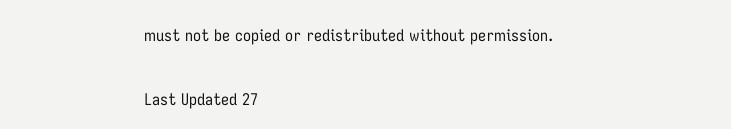must not be copied or redistributed without permission.

Last Updated 27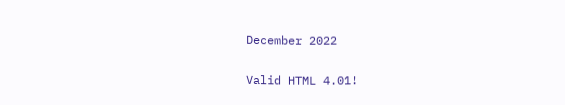December 2022

Valid HTML 4.01!